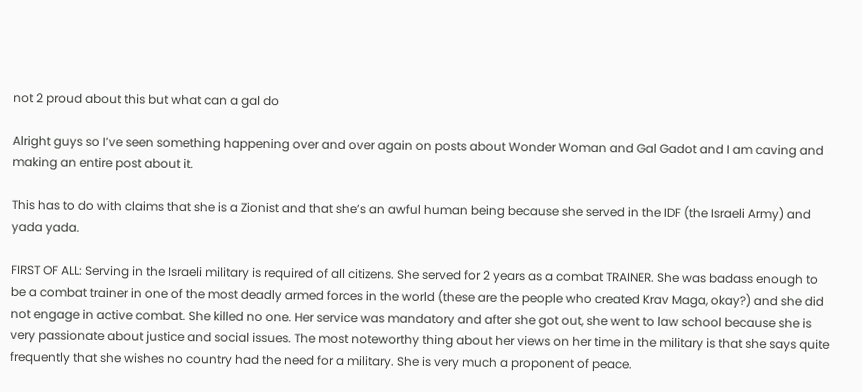not 2 proud about this but what can a gal do

Alright guys so I’ve seen something happening over and over again on posts about Wonder Woman and Gal Gadot and I am caving and making an entire post about it.

This has to do with claims that she is a Zionist and that she’s an awful human being because she served in the IDF (the Israeli Army) and yada yada.

FIRST OF ALL: Serving in the Israeli military is required of all citizens. She served for 2 years as a combat TRAINER. She was badass enough to be a combat trainer in one of the most deadly armed forces in the world (these are the people who created Krav Maga, okay?) and she did not engage in active combat. She killed no one. Her service was mandatory and after she got out, she went to law school because she is very passionate about justice and social issues. The most noteworthy thing about her views on her time in the military is that she says quite frequently that she wishes no country had the need for a military. She is very much a proponent of peace.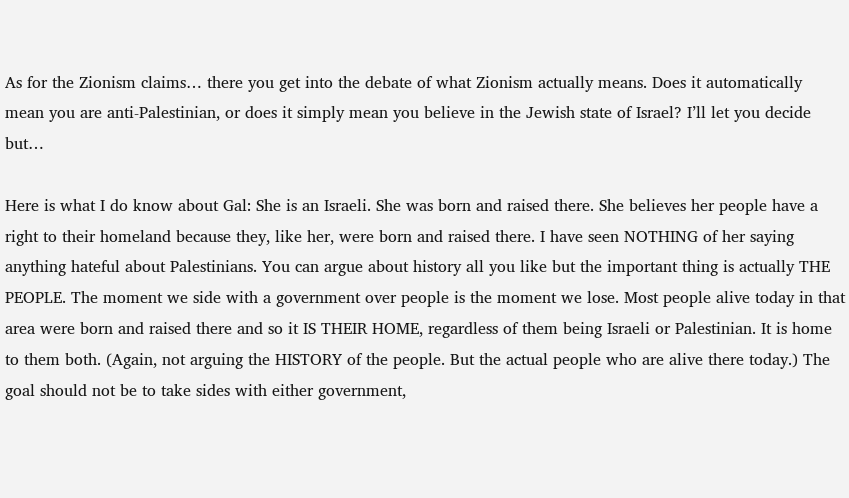As for the Zionism claims… there you get into the debate of what Zionism actually means. Does it automatically mean you are anti-Palestinian, or does it simply mean you believe in the Jewish state of Israel? I’ll let you decide but…

Here is what I do know about Gal: She is an Israeli. She was born and raised there. She believes her people have a right to their homeland because they, like her, were born and raised there. I have seen NOTHING of her saying anything hateful about Palestinians. You can argue about history all you like but the important thing is actually THE PEOPLE. The moment we side with a government over people is the moment we lose. Most people alive today in that area were born and raised there and so it IS THEIR HOME, regardless of them being Israeli or Palestinian. It is home to them both. (Again, not arguing the HISTORY of the people. But the actual people who are alive there today.) The goal should not be to take sides with either government,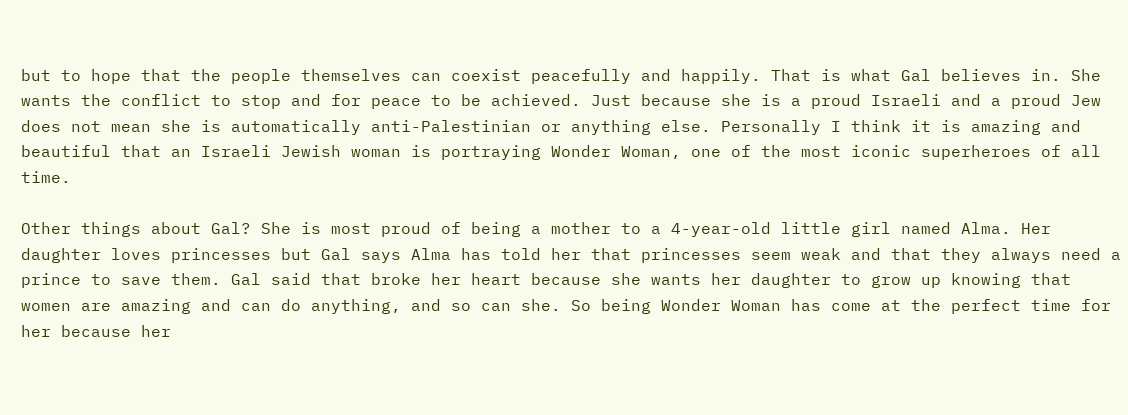but to hope that the people themselves can coexist peacefully and happily. That is what Gal believes in. She wants the conflict to stop and for peace to be achieved. Just because she is a proud Israeli and a proud Jew does not mean she is automatically anti-Palestinian or anything else. Personally I think it is amazing and beautiful that an Israeli Jewish woman is portraying Wonder Woman, one of the most iconic superheroes of all time.

Other things about Gal? She is most proud of being a mother to a 4-year-old little girl named Alma. Her daughter loves princesses but Gal says Alma has told her that princesses seem weak and that they always need a prince to save them. Gal said that broke her heart because she wants her daughter to grow up knowing that women are amazing and can do anything, and so can she. So being Wonder Woman has come at the perfect time for her because her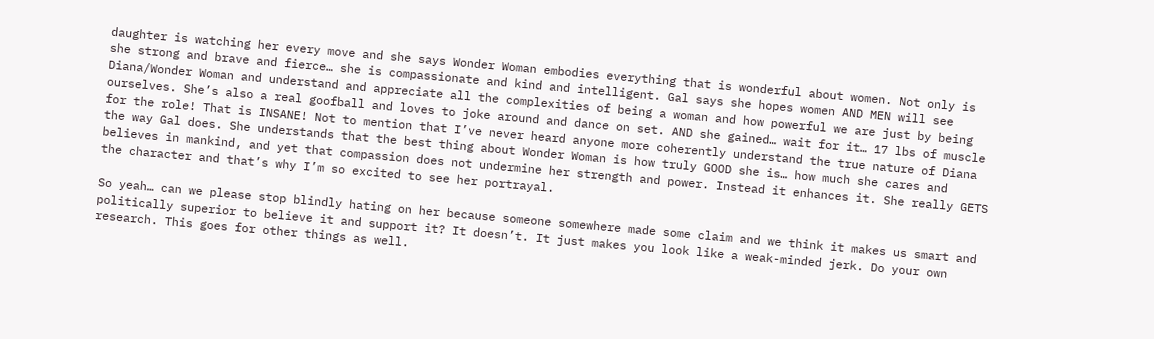daughter is watching her every move and she says Wonder Woman embodies everything that is wonderful about women. Not only is she strong and brave and fierce… she is compassionate and kind and intelligent. Gal says she hopes women AND MEN will see Diana/Wonder Woman and understand and appreciate all the complexities of being a woman and how powerful we are just by being ourselves. She’s also a real goofball and loves to joke around and dance on set. AND she gained… wait for it… 17 lbs of muscle for the role! That is INSANE! Not to mention that I’ve never heard anyone more coherently understand the true nature of Diana the way Gal does. She understands that the best thing about Wonder Woman is how truly GOOD she is… how much she cares and believes in mankind, and yet that compassion does not undermine her strength and power. Instead it enhances it. She really GETS the character and that’s why I’m so excited to see her portrayal.

So yeah… can we please stop blindly hating on her because someone somewhere made some claim and we think it makes us smart and politically superior to believe it and support it? It doesn’t. It just makes you look like a weak-minded jerk. Do your own research. This goes for other things as well.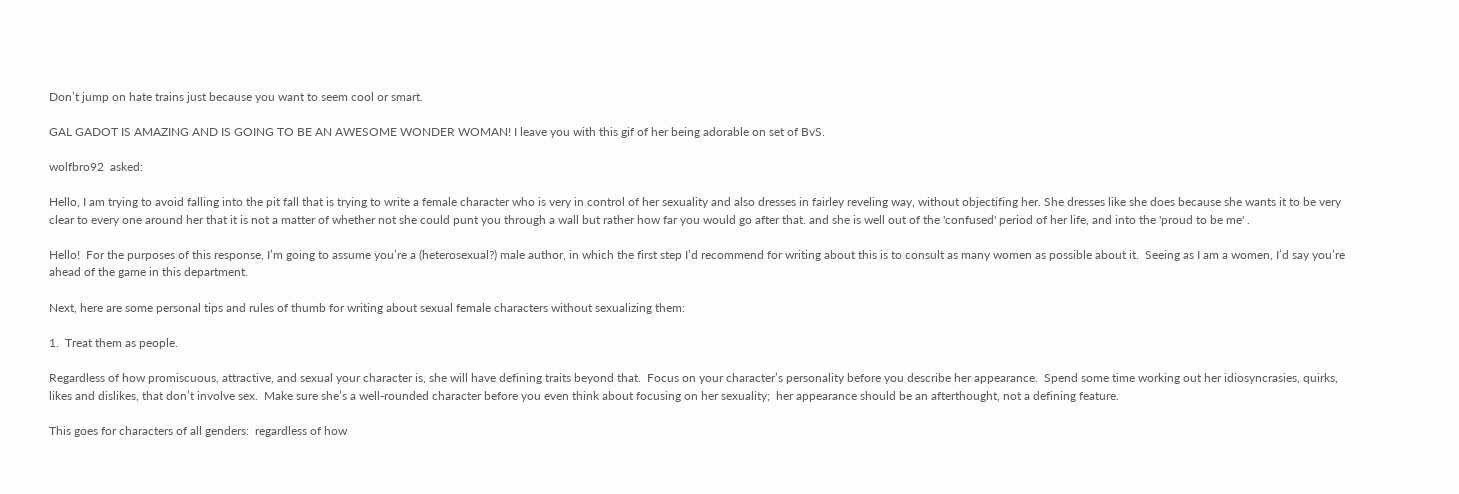Don’t jump on hate trains just because you want to seem cool or smart.

GAL GADOT IS AMAZING AND IS GOING TO BE AN AWESOME WONDER WOMAN! I leave you with this gif of her being adorable on set of BvS.

wolfbro92  asked:

Hello, I am trying to avoid falling into the pit fall that is trying to write a female character who is very in control of her sexuality and also dresses in fairley reveling way, without objectifing her. She dresses like she does because she wants it to be very clear to every one around her that it is not a matter of whether not she could punt you through a wall but rather how far you would go after that. and she is well out of the 'confused' period of her life, and into the 'proud to be me' .

Hello!  For the purposes of this response, I’m going to assume you’re a (heterosexual?) male author, in which the first step I’d recommend for writing about this is to consult as many women as possible about it.  Seeing as I am a women, I’d say you’re ahead of the game in this department.

Next, here are some personal tips and rules of thumb for writing about sexual female characters without sexualizing them:

1.  Treat them as people.

Regardless of how promiscuous, attractive, and sexual your character is, she will have defining traits beyond that.  Focus on your character’s personality before you describe her appearance.  Spend some time working out her idiosyncrasies, quirks, likes and dislikes, that don’t involve sex.  Make sure she’s a well-rounded character before you even think about focusing on her sexuality;  her appearance should be an afterthought, not a defining feature.

This goes for characters of all genders:  regardless of how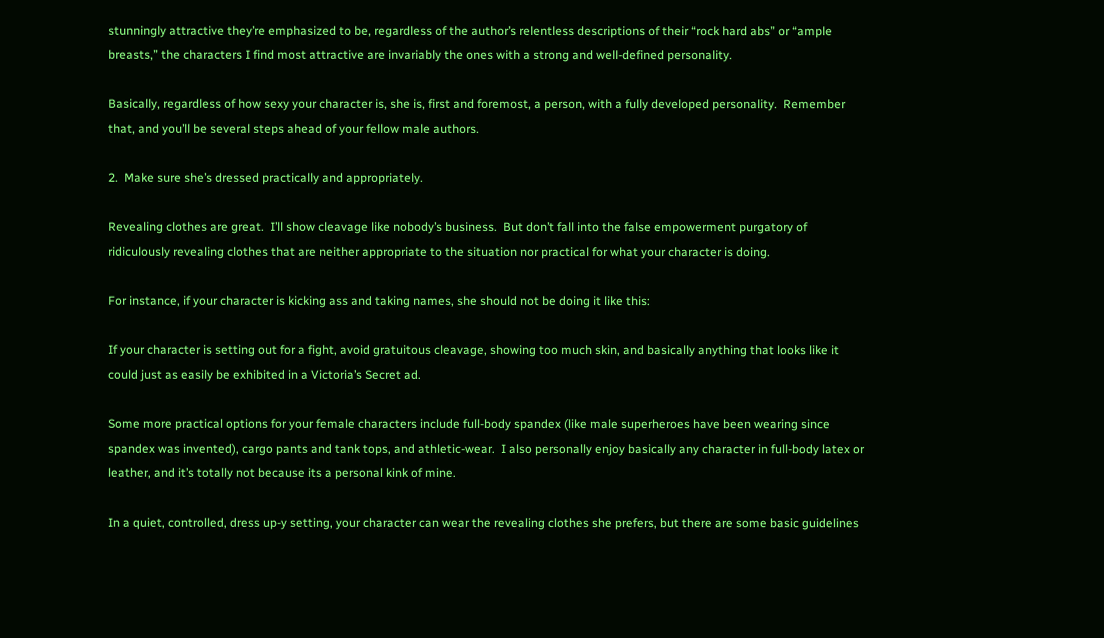stunningly attractive they’re emphasized to be, regardless of the author’s relentless descriptions of their “rock hard abs” or “ample breasts,” the characters I find most attractive are invariably the ones with a strong and well-defined personality.

Basically, regardless of how sexy your character is, she is, first and foremost, a person, with a fully developed personality.  Remember that, and you’ll be several steps ahead of your fellow male authors.

2.  Make sure she’s dressed practically and appropriately.

Revealing clothes are great.  I’ll show cleavage like nobody’s business.  But don’t fall into the false empowerment purgatory of ridiculously revealing clothes that are neither appropriate to the situation nor practical for what your character is doing.

For instance, if your character is kicking ass and taking names, she should not be doing it like this:

If your character is setting out for a fight, avoid gratuitous cleavage, showing too much skin, and basically anything that looks like it could just as easily be exhibited in a Victoria’s Secret ad.

Some more practical options for your female characters include full-body spandex (like male superheroes have been wearing since spandex was invented), cargo pants and tank tops, and athletic-wear.  I also personally enjoy basically any character in full-body latex or leather, and it’s totally not because its a personal kink of mine.

In a quiet, controlled, dress up-y setting, your character can wear the revealing clothes she prefers, but there are some basic guidelines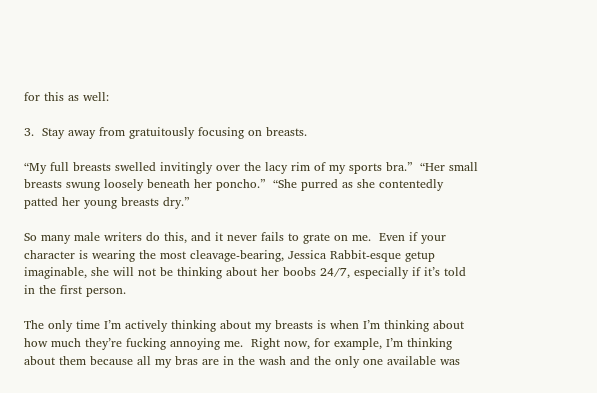for this as well:

3.  Stay away from gratuitously focusing on breasts.

“My full breasts swelled invitingly over the lacy rim of my sports bra.”  “Her small breasts swung loosely beneath her poncho.”  “She purred as she contentedly patted her young breasts dry.”

So many male writers do this, and it never fails to grate on me.  Even if your character is wearing the most cleavage-bearing, Jessica Rabbit-esque getup imaginable, she will not be thinking about her boobs 24/7, especially if it’s told in the first person.

The only time I’m actively thinking about my breasts is when I’m thinking about how much they’re fucking annoying me.  Right now, for example, I’m thinking about them because all my bras are in the wash and the only one available was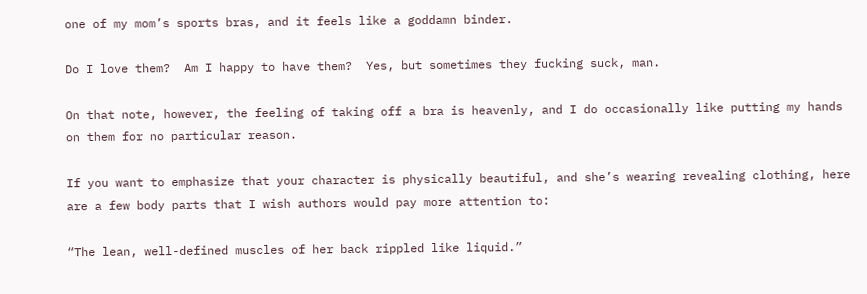one of my mom’s sports bras, and it feels like a goddamn binder.

Do I love them?  Am I happy to have them?  Yes, but sometimes they fucking suck, man.

On that note, however, the feeling of taking off a bra is heavenly, and I do occasionally like putting my hands on them for no particular reason.

If you want to emphasize that your character is physically beautiful, and she’s wearing revealing clothing, here are a few body parts that I wish authors would pay more attention to:

“The lean, well-defined muscles of her back rippled like liquid.”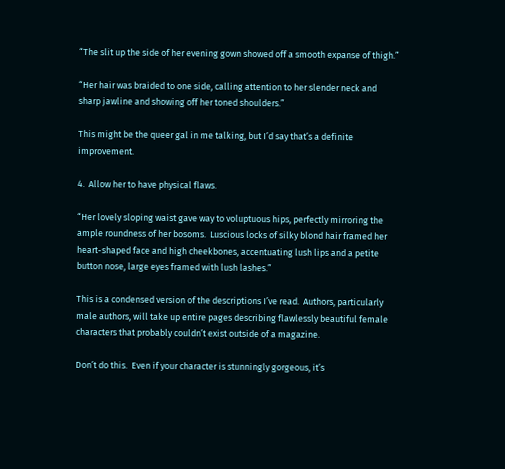“The slit up the side of her evening gown showed off a smooth expanse of thigh.”

“Her hair was braided to one side, calling attention to her slender neck and sharp jawline and showing off her toned shoulders.”

This might be the queer gal in me talking, but I’d say that’s a definite improvement.

4.  Allow her to have physical flaws.

“Her lovely sloping waist gave way to voluptuous hips, perfectly mirroring the ample roundness of her bosoms.  Luscious locks of silky blond hair framed her heart-shaped face and high cheekbones, accentuating lush lips and a petite button nose, large eyes framed with lush lashes.”

This is a condensed version of the descriptions I’ve read.  Authors, particularly male authors, will take up entire pages describing flawlessly beautiful female characters that probably couldn’t exist outside of a magazine.

Don’t do this.  Even if your character is stunningly gorgeous, it’s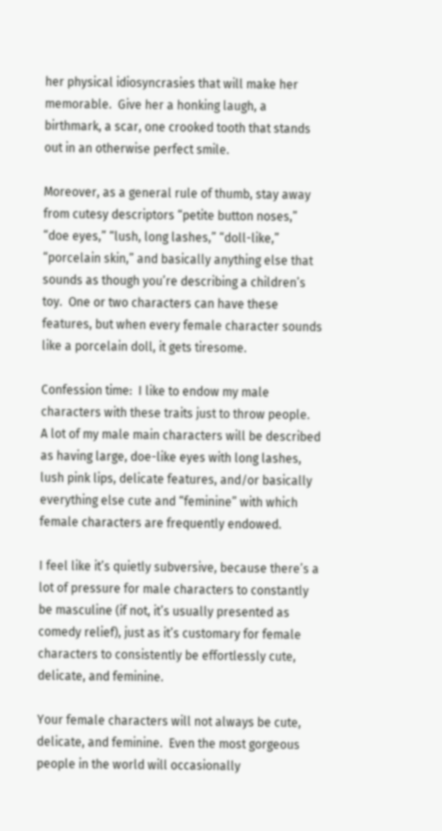her physical idiosyncrasies that will make her memorable.  Give her a honking laugh, a birthmark, a scar, one crooked tooth that stands out in an otherwise perfect smile.

Moreover, as a general rule of thumb, stay away from cutesy descriptors “petite button noses,” “doe eyes,” “lush, long lashes,” “doll-like,” “porcelain skin,” and basically anything else that sounds as though you’re describing a children’s toy.  One or two characters can have these features, but when every female character sounds like a porcelain doll, it gets tiresome.

Confession time:  I like to endow my male characters with these traits just to throw people.  A lot of my male main characters will be described as having large, doe-like eyes with long lashes, lush pink lips, delicate features, and/or basically everything else cute and “feminine” with which female characters are frequently endowed.

I feel like it’s quietly subversive, because there’s a lot of pressure for male characters to constantly be masculine (if not, it’s usually presented as comedy relief), just as it’s customary for female characters to consistently be effortlessly cute, delicate, and feminine.

Your female characters will not always be cute, delicate, and feminine.  Even the most gorgeous people in the world will occasionally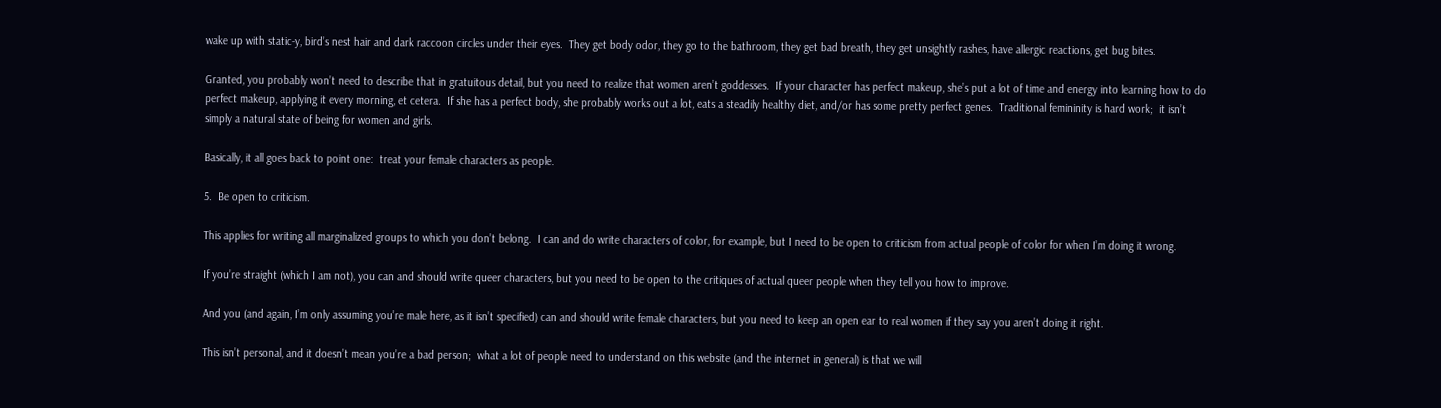wake up with static-y, bird’s nest hair and dark raccoon circles under their eyes.  They get body odor, they go to the bathroom, they get bad breath, they get unsightly rashes, have allergic reactions, get bug bites.

Granted, you probably won’t need to describe that in gratuitous detail, but you need to realize that women aren’t goddesses.  If your character has perfect makeup, she’s put a lot of time and energy into learning how to do perfect makeup, applying it every morning, et cetera.  If she has a perfect body, she probably works out a lot, eats a steadily healthy diet, and/or has some pretty perfect genes.  Traditional femininity is hard work;  it isn’t simply a natural state of being for women and girls.

Basically, it all goes back to point one:  treat your female characters as people.

5.  Be open to criticism.

This applies for writing all marginalized groups to which you don’t belong.  I can and do write characters of color, for example, but I need to be open to criticism from actual people of color for when I’m doing it wrong.

If you’re straight (which I am not), you can and should write queer characters, but you need to be open to the critiques of actual queer people when they tell you how to improve.

And you (and again, I’m only assuming you’re male here, as it isn’t specified) can and should write female characters, but you need to keep an open ear to real women if they say you aren’t doing it right.

This isn’t personal, and it doesn’t mean you’re a bad person;  what a lot of people need to understand on this website (and the internet in general) is that we will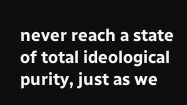never reach a state of total ideological purity, just as we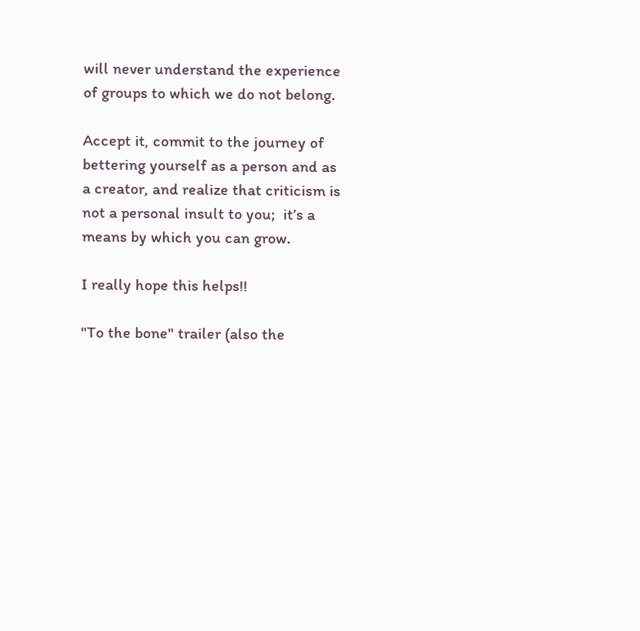will never understand the experience of groups to which we do not belong.

Accept it, commit to the journey of bettering yourself as a person and as a creator, and realize that criticism is not a personal insult to you;  it’s a means by which you can grow.

I really hope this helps!!

"To the bone" trailer (also the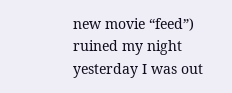new movie “feed”) ruined my night yesterday I was out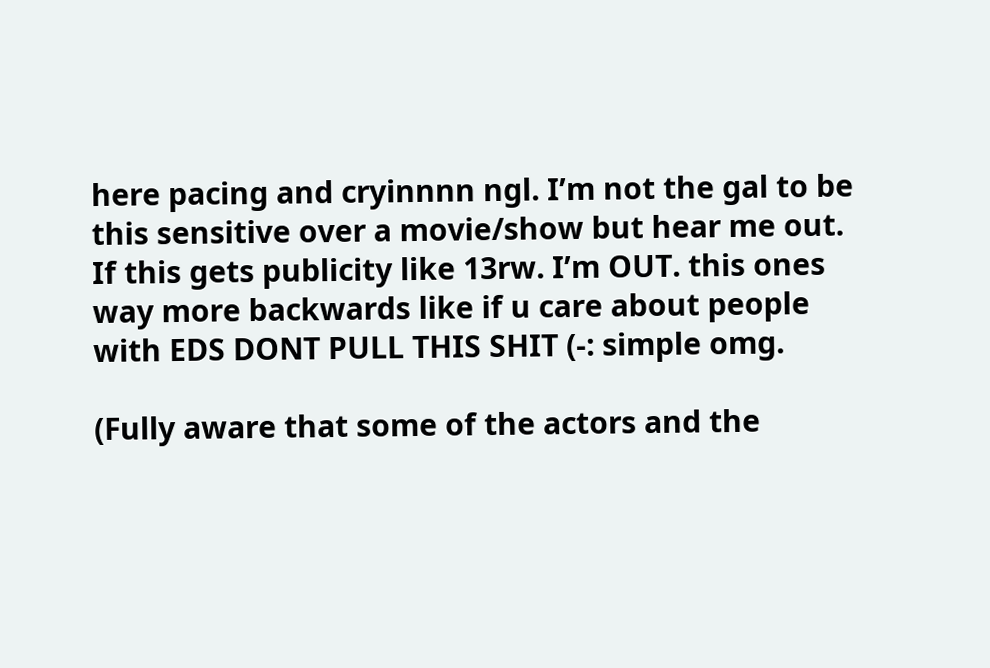here pacing and cryinnnn ngl. I’m not the gal to be this sensitive over a movie/show but hear me out. If this gets publicity like 13rw. I’m OUT. this ones way more backwards like if u care about people with EDS DONT PULL THIS SHIT (-: simple omg.

(Fully aware that some of the actors and the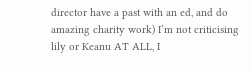director have a past with an ed, and do amazing charity work) I’m not criticising lily or Keanu AT ALL, I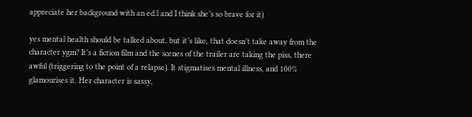appreciate her background with an ed.l and I think she’s so brave for it)

yes mental health should be talked about, but it’s like, that doesn’t take away from the character ygm? It’s a fiction film and the scenes of the trailer are taking the piss, there awful (triggering to the point of a relapse). It stigmatises mental illness, and 100% glamourises it. Her character is sassy,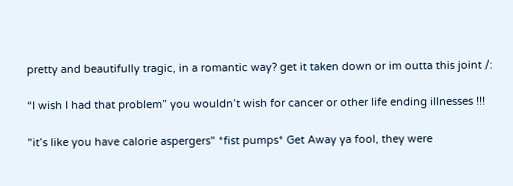pretty and beautifully tragic, in a romantic way? get it taken down or im outta this joint /:

“I wish I had that problem” you wouldn’t wish for cancer or other life ending illnesses !!!

"it’s like you have calorie aspergers" *fist pumps* Get Away ya fool, they were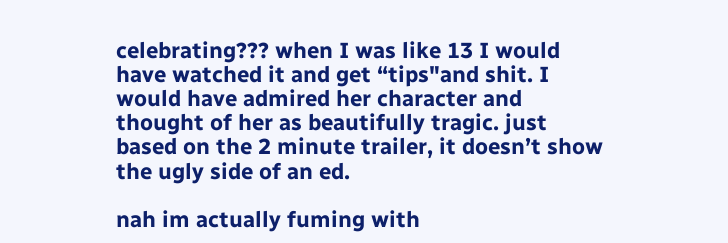celebrating??? when I was like 13 I would have watched it and get “tips"and shit. I would have admired her character and thought of her as beautifully tragic. just based on the 2 minute trailer, it doesn’t show the ugly side of an ed.

nah im actually fuming with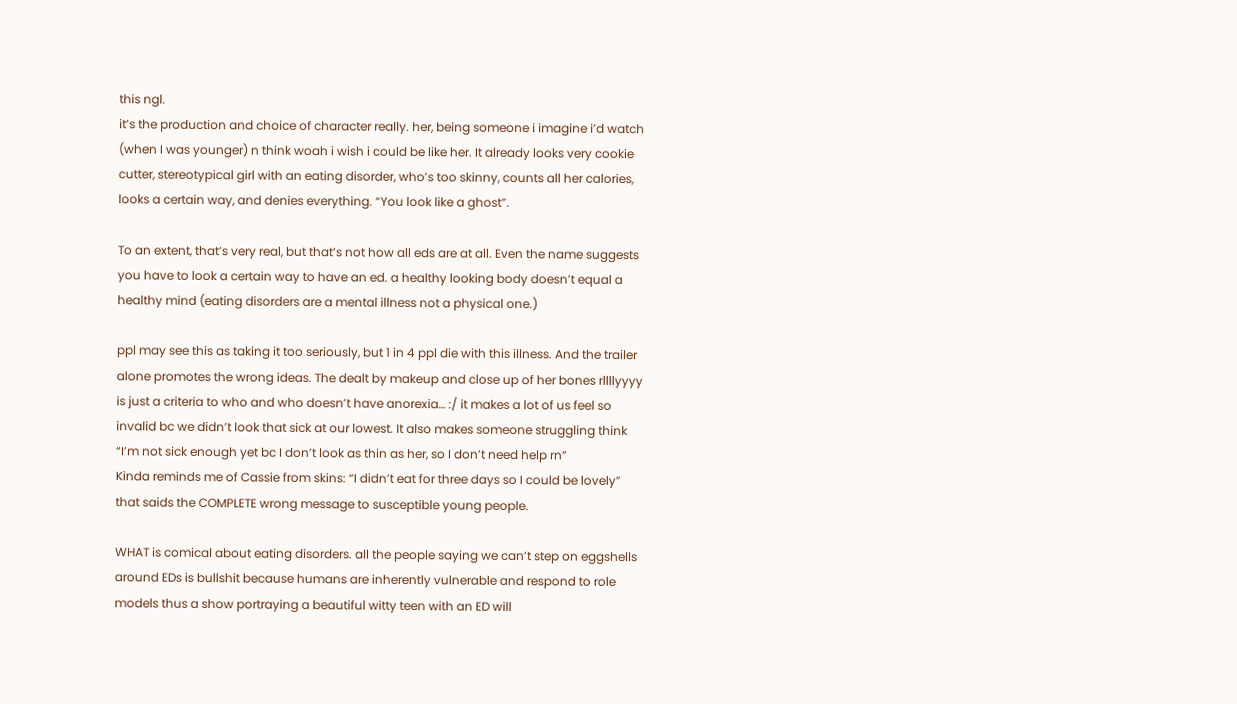this ngl.
it’s the production and choice of character really. her, being someone i imagine i’d watch (when I was younger) n think woah i wish i could be like her. It already looks very cookie cutter, stereotypical girl with an eating disorder, who’s too skinny, counts all her calories, looks a certain way, and denies everything. “You look like a ghost”.

To an extent, that’s very real, but that’s not how all eds are at all. Even the name suggests you have to look a certain way to have an ed. a healthy looking body doesn’t equal a healthy mind (eating disorders are a mental illness not a physical one.)

ppl may see this as taking it too seriously, but 1 in 4 ppl die with this illness. And the trailer alone promotes the wrong ideas. The dealt by makeup and close up of her bones rllllyyyy is just a criteria to who and who doesn’t have anorexia… :/ it makes a lot of us feel so invalid bc we didn’t look that sick at our lowest. It also makes someone struggling think “I’m not sick enough yet bc I don’t look as thin as her, so I don’t need help rn”
Kinda reminds me of Cassie from skins: “I didn’t eat for three days so I could be lovely” that saids the COMPLETE wrong message to susceptible young people.

WHAT is comical about eating disorders. all the people saying we can’t step on eggshells around EDs is bullshit because humans are inherently vulnerable and respond to role models thus a show portraying a beautiful witty teen with an ED will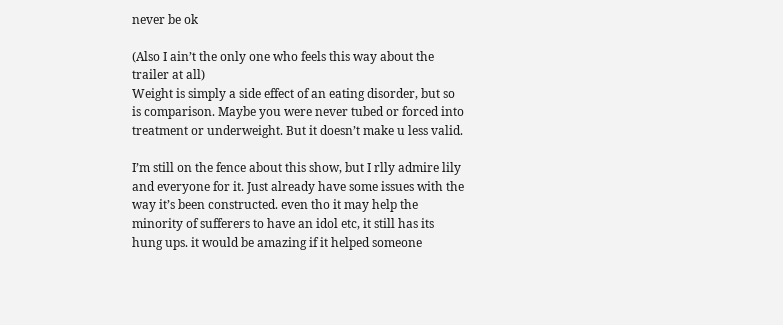never be ok

(Also I ain’t the only one who feels this way about the trailer at all)
Weight is simply a side effect of an eating disorder, but so is comparison. Maybe you were never tubed or forced into treatment or underweight. But it doesn’t make u less valid.

I’m still on the fence about this show, but I rlly admire lily and everyone for it. Just already have some issues with the way it’s been constructed. even tho it may help the minority of sufferers to have an idol etc, it still has its hung ups. it would be amazing if it helped someone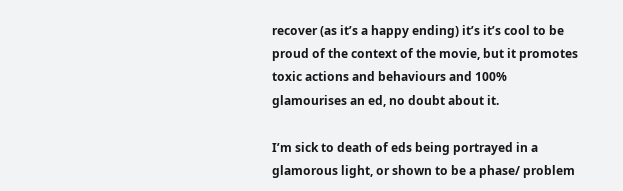recover (as it’s a happy ending) it’s it’s cool to be proud of the context of the movie, but it promotes toxic actions and behaviours and 100% glamourises an ed, no doubt about it.

I’m sick to death of eds being portrayed in a glamorous light, or shown to be a phase/ problem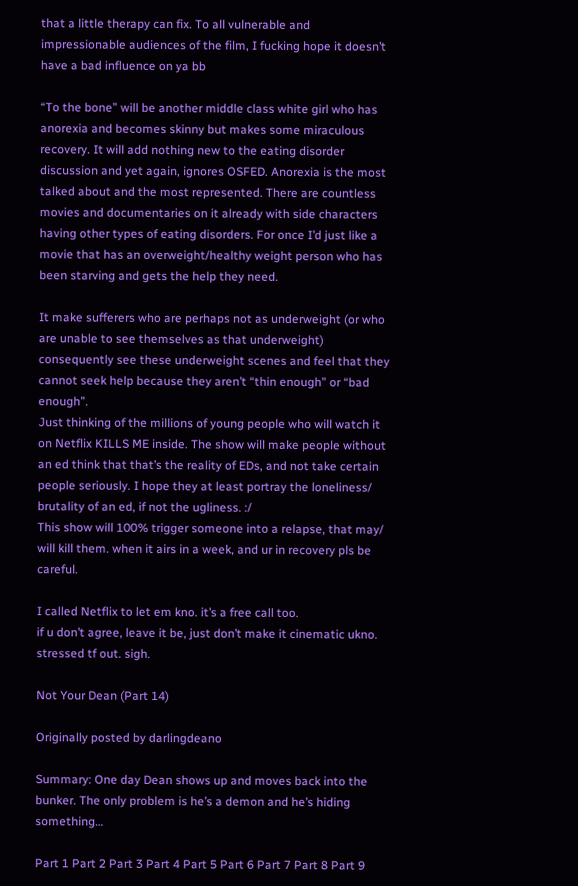that a little therapy can fix. To all vulnerable and impressionable audiences of the film, I fucking hope it doesn’t have a bad influence on ya bb

“To the bone” will be another middle class white girl who has anorexia and becomes skinny but makes some miraculous recovery. It will add nothing new to the eating disorder discussion and yet again, ignores OSFED. Anorexia is the most talked about and the most represented. There are countless movies and documentaries on it already with side characters having other types of eating disorders. For once I’d just like a movie that has an overweight/healthy weight person who has been starving and gets the help they need.

It make sufferers who are perhaps not as underweight (or who are unable to see themselves as that underweight) consequently see these underweight scenes and feel that they cannot seek help because they aren’t “thin enough” or “bad enough”.
Just thinking of the millions of young people who will watch it on Netflix KILLS ME inside. The show will make people without an ed think that that’s the reality of EDs, and not take certain people seriously. I hope they at least portray the loneliness/ brutality of an ed, if not the ugliness. :/
This show will 100% trigger someone into a relapse, that may/ will kill them. when it airs in a week, and ur in recovery pls be careful.

I called Netflix to let em kno. it’s a free call too.
if u don’t agree, leave it be, just don’t make it cinematic ukno. stressed tf out. sigh.

Not Your Dean (Part 14)

Originally posted by darlingdeano

Summary: One day Dean shows up and moves back into the bunker. The only problem is he’s a demon and he’s hiding something…

Part 1 Part 2 Part 3 Part 4 Part 5 Part 6 Part 7 Part 8 Part 9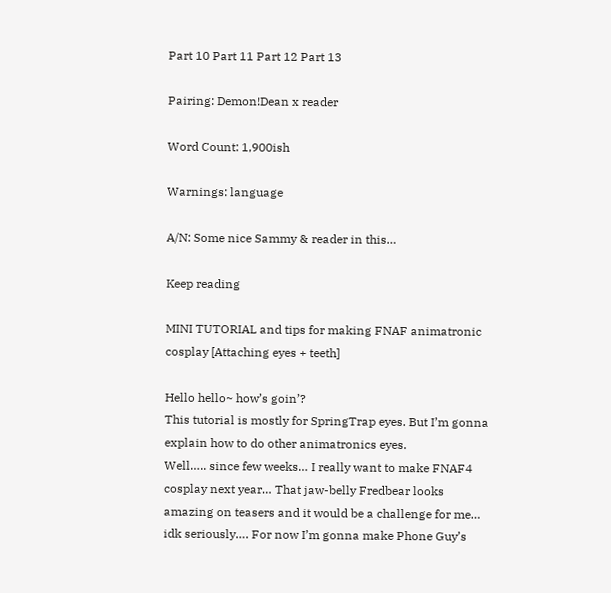Part 10 Part 11 Part 12 Part 13

Pairing: Demon!Dean x reader

Word Count: 1,900ish

Warnings: language

A/N: Some nice Sammy & reader in this…

Keep reading

MINI TUTORIAL and tips for making FNAF animatronic cosplay [Attaching eyes + teeth]

Hello hello~ how’s goin’?
This tutorial is mostly for SpringTrap eyes. But I’m gonna explain how to do other animatronics eyes.
Well….. since few weeks… I really want to make FNAF4 cosplay next year… That jaw-belly Fredbear looks amazing on teasers and it would be a challenge for me… idk seriously…. For now I’m gonna make Phone Guy’s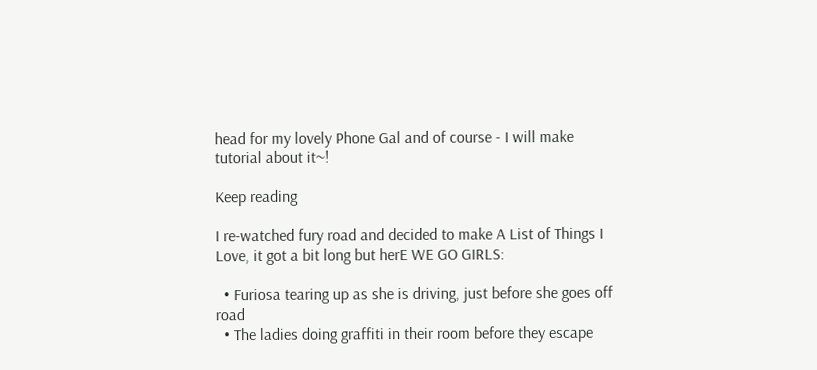head for my lovely Phone Gal and of course - I will make tutorial about it~!

Keep reading

I re-watched fury road and decided to make A List of Things I Love, it got a bit long but herE WE GO GIRLS:

  • Furiosa tearing up as she is driving, just before she goes off road
  • The ladies doing graffiti in their room before they escape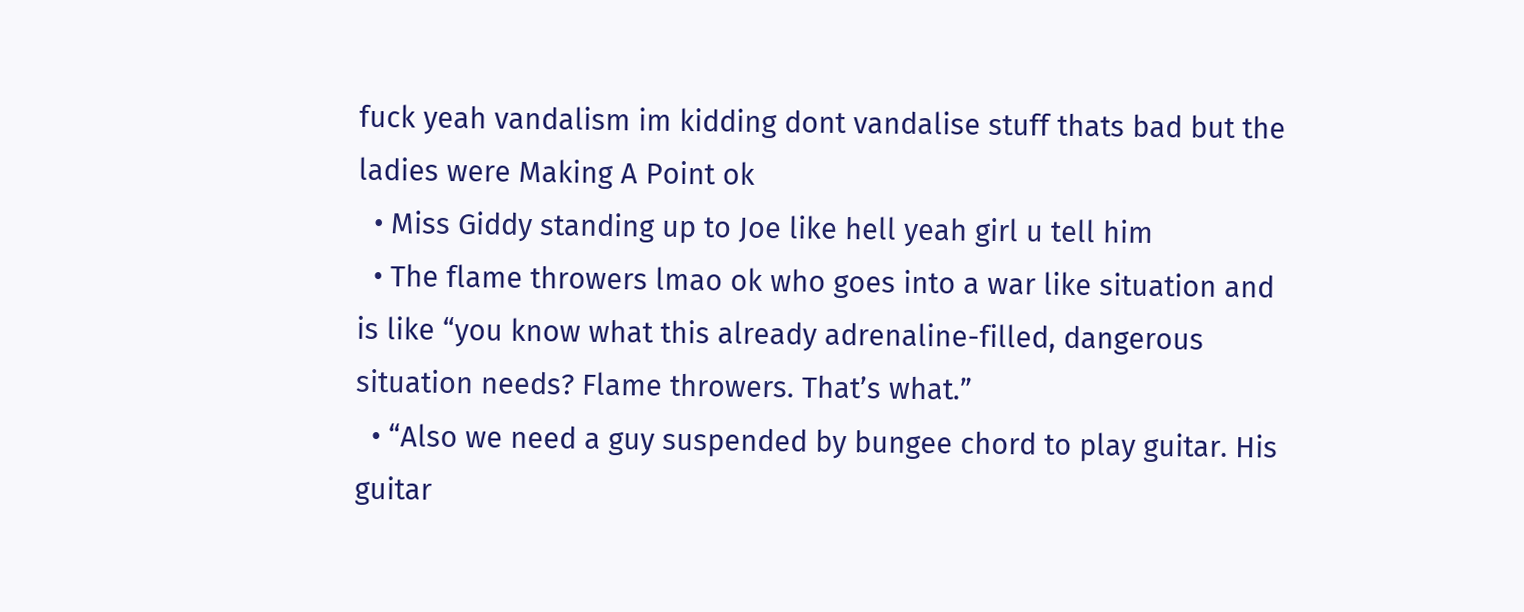fuck yeah vandalism im kidding dont vandalise stuff thats bad but the ladies were Making A Point ok
  • Miss Giddy standing up to Joe like hell yeah girl u tell him
  • The flame throwers lmao ok who goes into a war like situation and is like “you know what this already adrenaline-filled, dangerous situation needs? Flame throwers. That’s what.”
  • “Also we need a guy suspended by bungee chord to play guitar. His guitar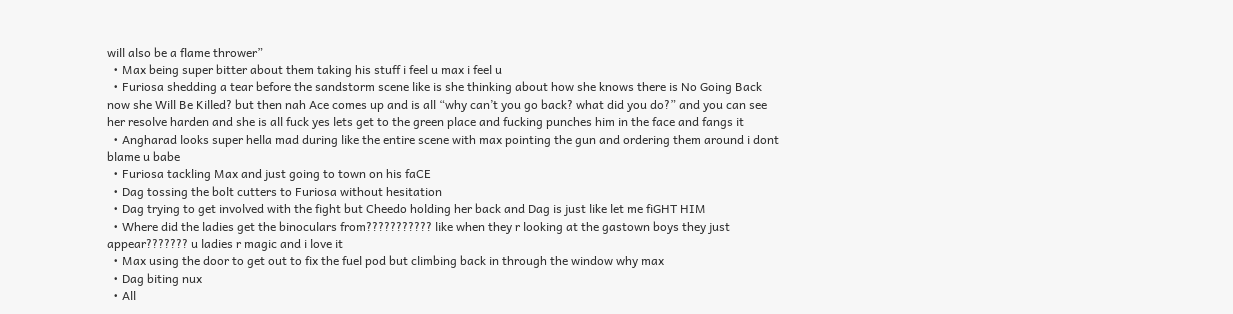will also be a flame thrower”
  • Max being super bitter about them taking his stuff i feel u max i feel u
  • Furiosa shedding a tear before the sandstorm scene like is she thinking about how she knows there is No Going Back now she Will Be Killed? but then nah Ace comes up and is all “why can’t you go back? what did you do?” and you can see her resolve harden and she is all fuck yes lets get to the green place and fucking punches him in the face and fangs it
  • Angharad looks super hella mad during like the entire scene with max pointing the gun and ordering them around i dont blame u babe
  • Furiosa tackling Max and just going to town on his faCE
  • Dag tossing the bolt cutters to Furiosa without hesitation
  • Dag trying to get involved with the fight but Cheedo holding her back and Dag is just like let me fiGHT HIM
  • Where did the ladies get the binoculars from??????????? like when they r looking at the gastown boys they just appear??????? u ladies r magic and i love it
  • Max using the door to get out to fix the fuel pod but climbing back in through the window why max
  • Dag biting nux
  • All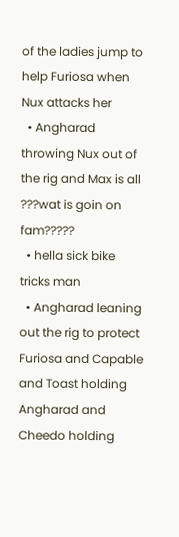of the ladies jump to help Furiosa when Nux attacks her
  • Angharad throwing Nux out of the rig and Max is all ???wat is goin on fam?????
  • hella sick bike tricks man
  • Angharad leaning out the rig to protect Furiosa and Capable and Toast holding Angharad and Cheedo holding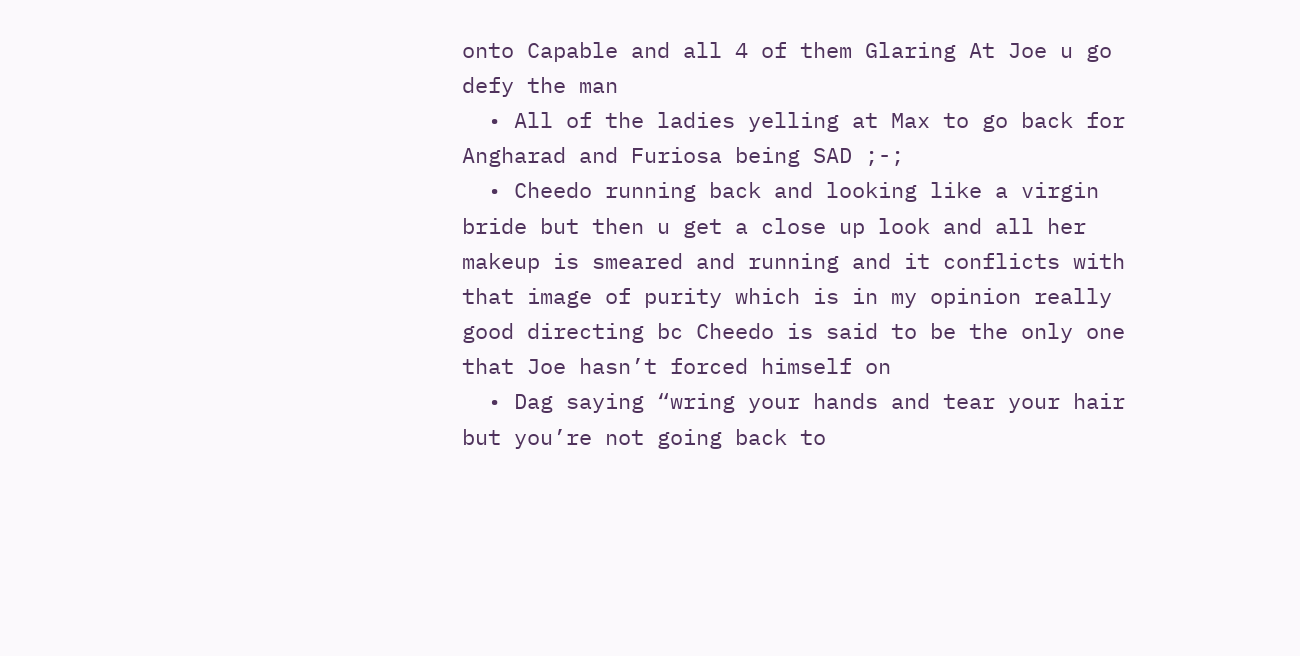onto Capable and all 4 of them Glaring At Joe u go defy the man
  • All of the ladies yelling at Max to go back for Angharad and Furiosa being SAD ;-;
  • Cheedo running back and looking like a virgin bride but then u get a close up look and all her makeup is smeared and running and it conflicts with that image of purity which is in my opinion really good directing bc Cheedo is said to be the only one that Joe hasn’t forced himself on
  • Dag saying “wring your hands and tear your hair but you’re not going back to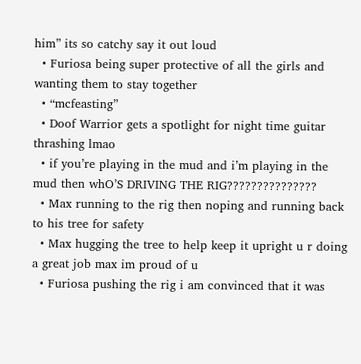him” its so catchy say it out loud
  • Furiosa being super protective of all the girls and wanting them to stay together
  • “mcfeasting”
  • Doof Warrior gets a spotlight for night time guitar thrashing lmao
  • if you’re playing in the mud and i’m playing in the mud then whO’S DRIVING THE RIG???????????????
  • Max running to the rig then noping and running back to his tree for safety
  • Max hugging the tree to help keep it upright u r doing a great job max im proud of u
  • Furiosa pushing the rig i am convinced that it was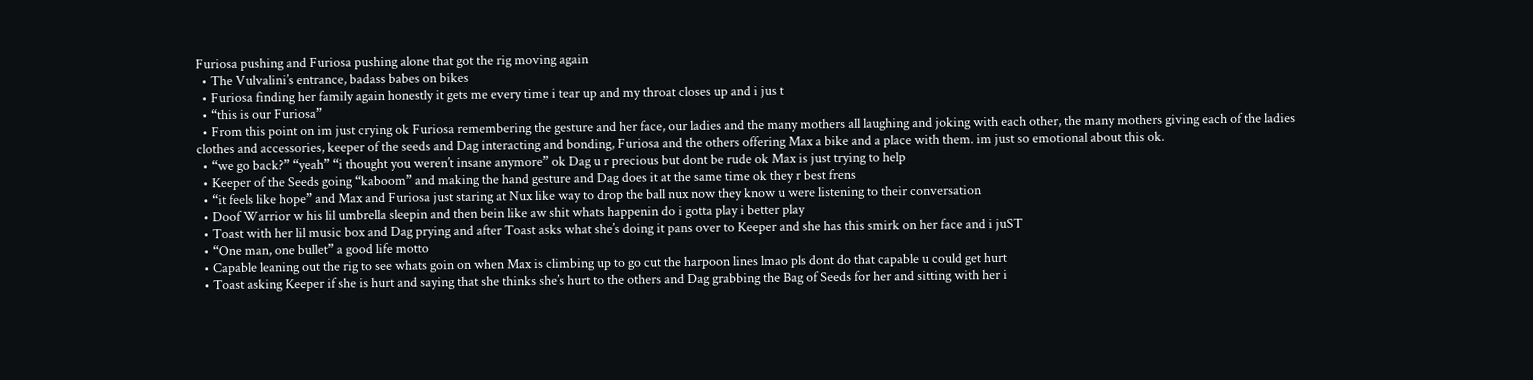Furiosa pushing and Furiosa pushing alone that got the rig moving again
  • The Vulvalini’s entrance, badass babes on bikes
  • Furiosa finding her family again honestly it gets me every time i tear up and my throat closes up and i jus t
  • “this is our Furiosa”
  • From this point on im just crying ok Furiosa remembering the gesture and her face, our ladies and the many mothers all laughing and joking with each other, the many mothers giving each of the ladies clothes and accessories, keeper of the seeds and Dag interacting and bonding, Furiosa and the others offering Max a bike and a place with them. im just so emotional about this ok.
  • “we go back?” “yeah” “i thought you weren’t insane anymore” ok Dag u r precious but dont be rude ok Max is just trying to help
  • Keeper of the Seeds going “kaboom” and making the hand gesture and Dag does it at the same time ok they r best frens
  • “it feels like hope” and Max and Furiosa just staring at Nux like way to drop the ball nux now they know u were listening to their conversation
  • Doof Warrior w his lil umbrella sleepin and then bein like aw shit whats happenin do i gotta play i better play
  • Toast with her lil music box and Dag prying and after Toast asks what she’s doing it pans over to Keeper and she has this smirk on her face and i juST
  • “One man, one bullet” a good life motto
  • Capable leaning out the rig to see whats goin on when Max is climbing up to go cut the harpoon lines lmao pls dont do that capable u could get hurt
  • Toast asking Keeper if she is hurt and saying that she thinks she’s hurt to the others and Dag grabbing the Bag of Seeds for her and sitting with her i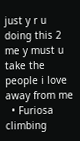just y r u doing this 2 me y must u take the people i love away from me
  • Furiosa climbing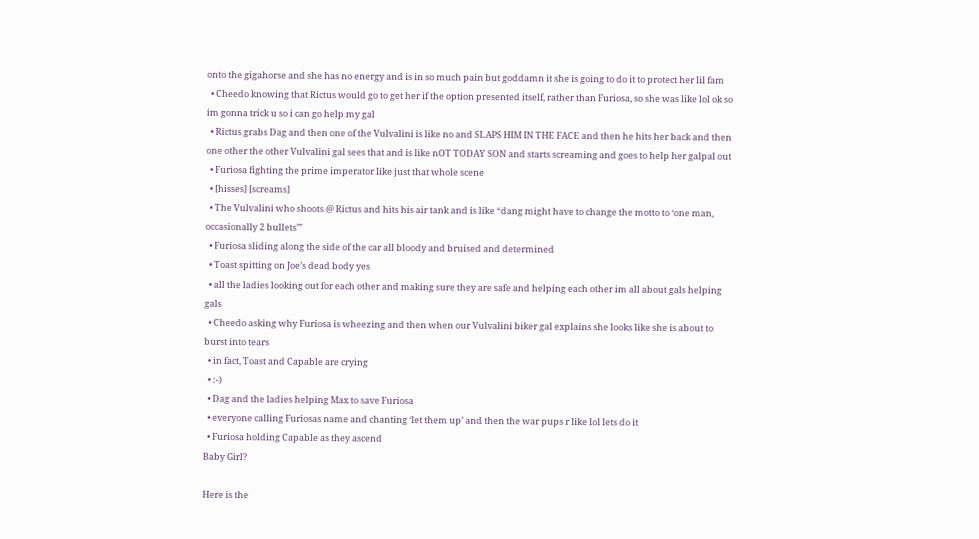onto the gigahorse and she has no energy and is in so much pain but goddamn it she is going to do it to protect her lil fam
  • Cheedo knowing that Rictus would go to get her if the option presented itself, rather than Furiosa, so she was like lol ok so im gonna trick u so i can go help my gal
  • Rictus grabs Dag and then one of the Vulvalini is like no and SLAPS HIM IN THE FACE and then he hits her back and then one other the other Vulvalini gal sees that and is like nOT TODAY SON and starts screaming and goes to help her galpal out
  • Furiosa fighting the prime imperator like just that whole scene
  • [hisses] [screams]
  • The Vulvalini who shoots @ Rictus and hits his air tank and is like “dang might have to change the motto to ‘one man, occasionally 2 bullets’”
  • Furiosa sliding along the side of the car all bloody and bruised and determined
  • Toast spitting on Joe’s dead body yes
  • all the ladies looking out for each other and making sure they are safe and helping each other im all about gals helping gals
  • Cheedo asking why Furiosa is wheezing and then when our Vulvalini biker gal explains she looks like she is about to burst into tears
  • in fact, Toast and Capable are crying
  • :-)
  • Dag and the ladies helping Max to save Furiosa
  • everyone calling Furiosas name and chanting ‘let them up’ and then the war pups r like lol lets do it
  • Furiosa holding Capable as they ascend
Baby Girl?

Here is the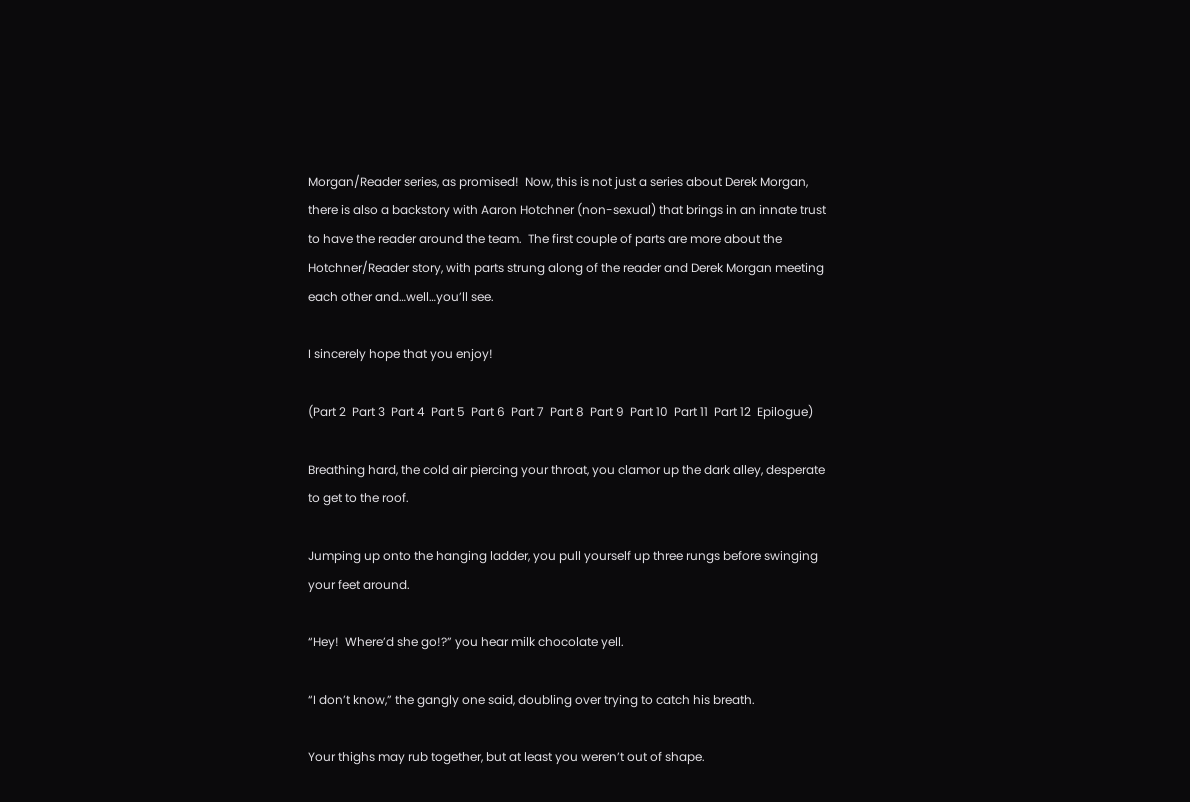Morgan/Reader series, as promised!  Now, this is not just a series about Derek Morgan, there is also a backstory with Aaron Hotchner (non-sexual) that brings in an innate trust to have the reader around the team.  The first couple of parts are more about the Hotchner/Reader story, with parts strung along of the reader and Derek Morgan meeting each other and…well…you’ll see.

I sincerely hope that you enjoy!

(Part 2  Part 3  Part 4  Part 5  Part 6  Part 7  Part 8  Part 9  Part 10  Part 11  Part 12  Epilogue)

Breathing hard, the cold air piercing your throat, you clamor up the dark alley, desperate to get to the roof.

Jumping up onto the hanging ladder, you pull yourself up three rungs before swinging your feet around.

“Hey!  Where’d she go!?” you hear milk chocolate yell.

“I don’t know,” the gangly one said, doubling over trying to catch his breath.

Your thighs may rub together, but at least you weren’t out of shape.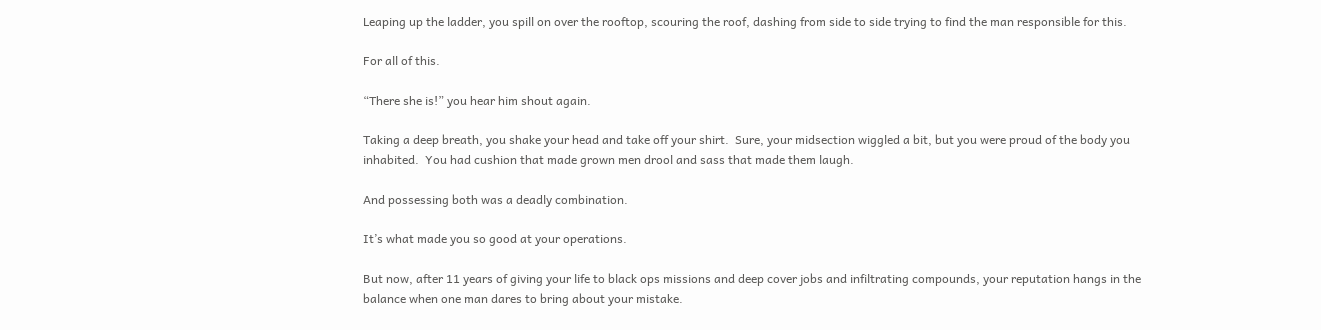Leaping up the ladder, you spill on over the rooftop, scouring the roof, dashing from side to side trying to find the man responsible for this.

For all of this.

“There she is!” you hear him shout again.

Taking a deep breath, you shake your head and take off your shirt.  Sure, your midsection wiggled a bit, but you were proud of the body you inhabited.  You had cushion that made grown men drool and sass that made them laugh.

And possessing both was a deadly combination.

It’s what made you so good at your operations.

But now, after 11 years of giving your life to black ops missions and deep cover jobs and infiltrating compounds, your reputation hangs in the balance when one man dares to bring about your mistake.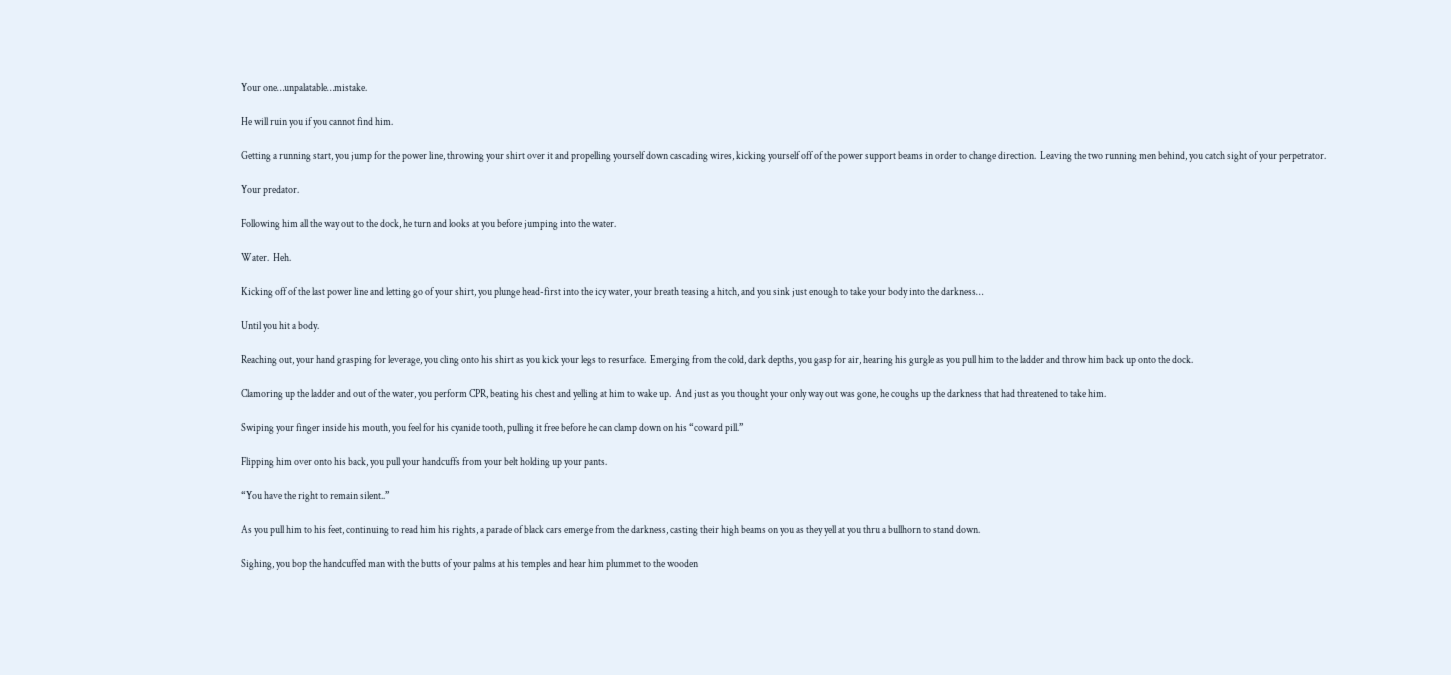Your one…unpalatable…mistake.

He will ruin you if you cannot find him.

Getting a running start, you jump for the power line, throwing your shirt over it and propelling yourself down cascading wires, kicking yourself off of the power support beams in order to change direction.  Leaving the two running men behind, you catch sight of your perpetrator.

Your predator.

Following him all the way out to the dock, he turn and looks at you before jumping into the water.

Water.  Heh.

Kicking off of the last power line and letting go of your shirt, you plunge head-first into the icy water, your breath teasing a hitch, and you sink just enough to take your body into the darkness…

Until you hit a body.

Reaching out, your hand grasping for leverage, you cling onto his shirt as you kick your legs to resurface.  Emerging from the cold, dark depths, you gasp for air, hearing his gurgle as you pull him to the ladder and throw him back up onto the dock.

Clamoring up the ladder and out of the water, you perform CPR, beating his chest and yelling at him to wake up.  And just as you thought your only way out was gone, he coughs up the darkness that had threatened to take him.

Swiping your finger inside his mouth, you feel for his cyanide tooth, pulling it free before he can clamp down on his “coward pill.”

Flipping him over onto his back, you pull your handcuffs from your belt holding up your pants.

“You have the right to remain silent..”

As you pull him to his feet, continuing to read him his rights, a parade of black cars emerge from the darkness, casting their high beams on you as they yell at you thru a bullhorn to stand down.

Sighing, you bop the handcuffed man with the butts of your palms at his temples and hear him plummet to the wooden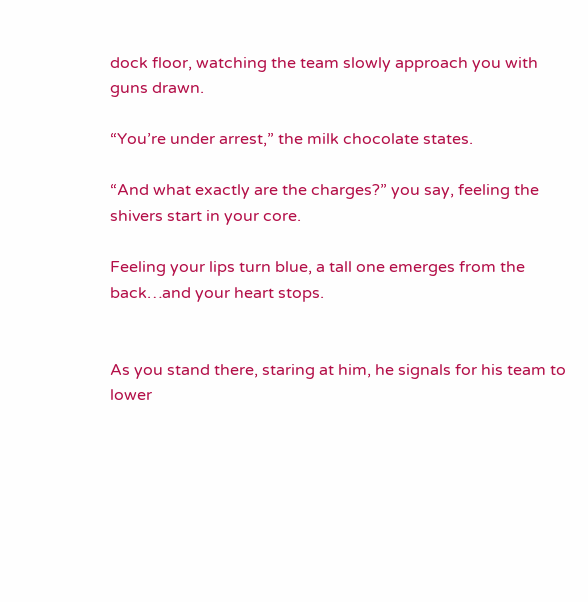dock floor, watching the team slowly approach you with guns drawn.

“You’re under arrest,” the milk chocolate states.

“And what exactly are the charges?” you say, feeling the shivers start in your core.

Feeling your lips turn blue, a tall one emerges from the back…and your heart stops.


As you stand there, staring at him, he signals for his team to lower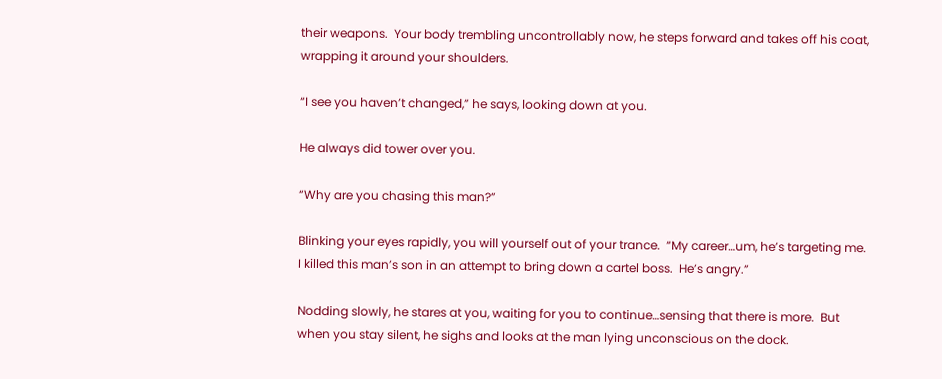their weapons.  Your body trembling uncontrollably now, he steps forward and takes off his coat, wrapping it around your shoulders.

“I see you haven’t changed,” he says, looking down at you.

He always did tower over you.

“Why are you chasing this man?”

Blinking your eyes rapidly, you will yourself out of your trance.  “My career…um, he’s targeting me.  I killed this man’s son in an attempt to bring down a cartel boss.  He’s angry.”

Nodding slowly, he stares at you, waiting for you to continue…sensing that there is more.  But when you stay silent, he sighs and looks at the man lying unconscious on the dock.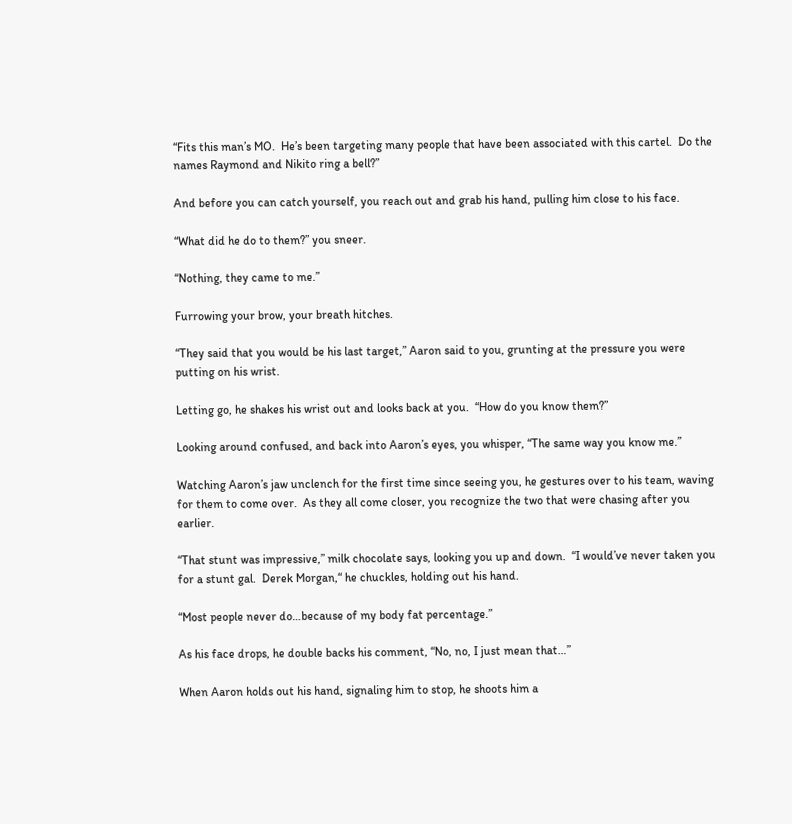“Fits this man’s MO.  He’s been targeting many people that have been associated with this cartel.  Do the names Raymond and Nikito ring a bell?”

And before you can catch yourself, you reach out and grab his hand, pulling him close to his face.

“What did he do to them?” you sneer.

“Nothing, they came to me.”

Furrowing your brow, your breath hitches.

“They said that you would be his last target,” Aaron said to you, grunting at the pressure you were putting on his wrist.

Letting go, he shakes his wrist out and looks back at you.  “How do you know them?”

Looking around confused, and back into Aaron’s eyes, you whisper, “The same way you know me.”

Watching Aaron’s jaw unclench for the first time since seeing you, he gestures over to his team, waving for them to come over.  As they all come closer, you recognize the two that were chasing after you earlier.

“That stunt was impressive,” milk chocolate says, looking you up and down.  “I would’ve never taken you for a stunt gal.  Derek Morgan,“ he chuckles, holding out his hand.

“Most people never do…because of my body fat percentage.”

As his face drops, he double backs his comment, “No, no, I just mean that…”

When Aaron holds out his hand, signaling him to stop, he shoots him a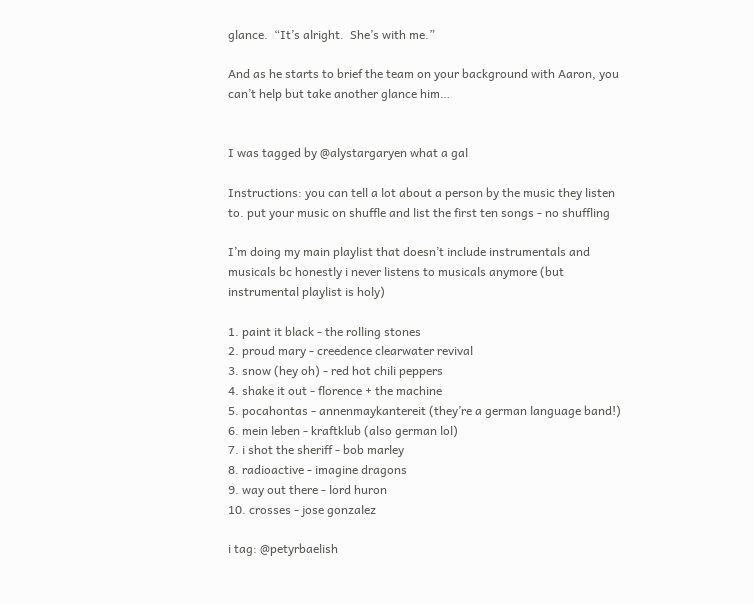glance.  “It’s alright.  She’s with me.”

And as he starts to brief the team on your background with Aaron, you can’t help but take another glance him…


I was tagged by @alystargaryen what a gal

Instructions: you can tell a lot about a person by the music they listen to. put your music on shuffle and list the first ten songs - no shuffling

I’m doing my main playlist that doesn’t include instrumentals and musicals bc honestly i never listens to musicals anymore (but instrumental playlist is holy)

1. paint it black - the rolling stones
2. proud mary - creedence clearwater revival
3. snow (hey oh) - red hot chili peppers
4. shake it out - florence + the machine
5. pocahontas - annenmaykantereit (they’re a german language band!)
6. mein leben - kraftklub (also german lol)
7. i shot the sheriff - bob marley
8. radioactive - imagine dragons
9. way out there - lord huron
10. crosses - jose gonzalez

i tag: @petyrbaelish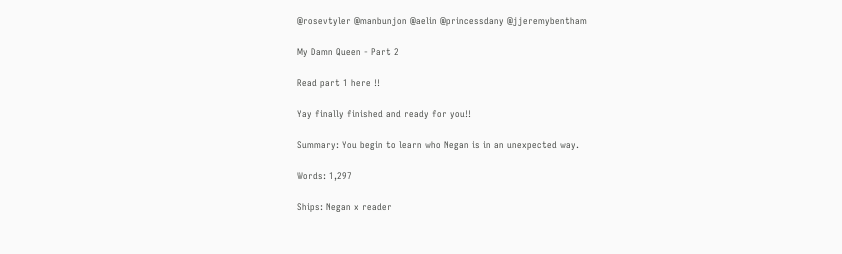@rosevtyler @manbunjon @aelin @princessdany @jjeremybentham

My Damn Queen - Part 2

Read part 1 here !!

Yay finally finished and ready for you!!

Summary: You begin to learn who Negan is in an unexpected way.

Words: 1,297

Ships: Negan x reader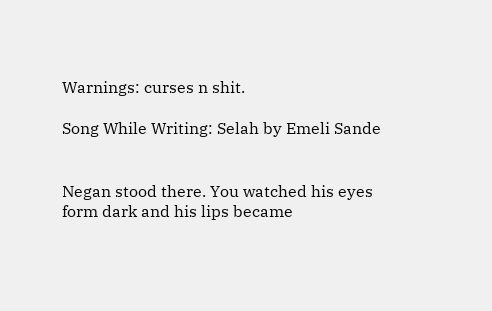Warnings: curses n shit.

Song While Writing: Selah by Emeli Sande


Negan stood there. You watched his eyes form dark and his lips became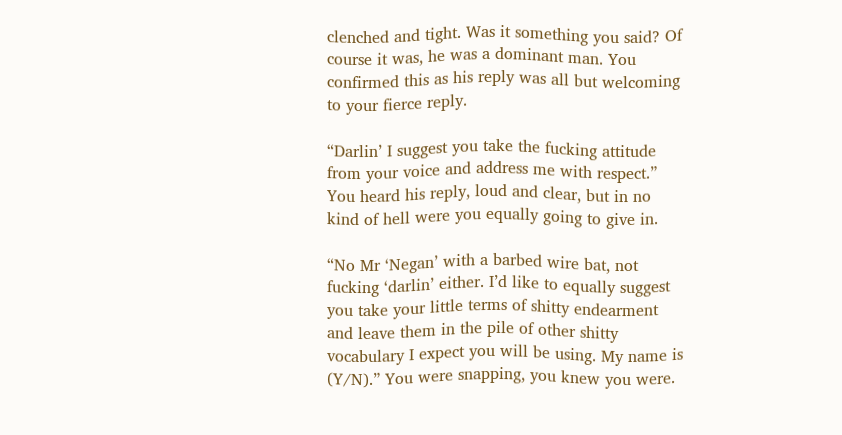clenched and tight. Was it something you said? Of course it was, he was a dominant man. You confirmed this as his reply was all but welcoming to your fierce reply.

“Darlin’ I suggest you take the fucking attitude from your voice and address me with respect.” You heard his reply, loud and clear, but in no kind of hell were you equally going to give in.

“No Mr ‘Negan’ with a barbed wire bat, not fucking ‘darlin’ either. I’d like to equally suggest you take your little terms of shitty endearment and leave them in the pile of other shitty vocabulary I expect you will be using. My name is (Y/N).” You were snapping, you knew you were.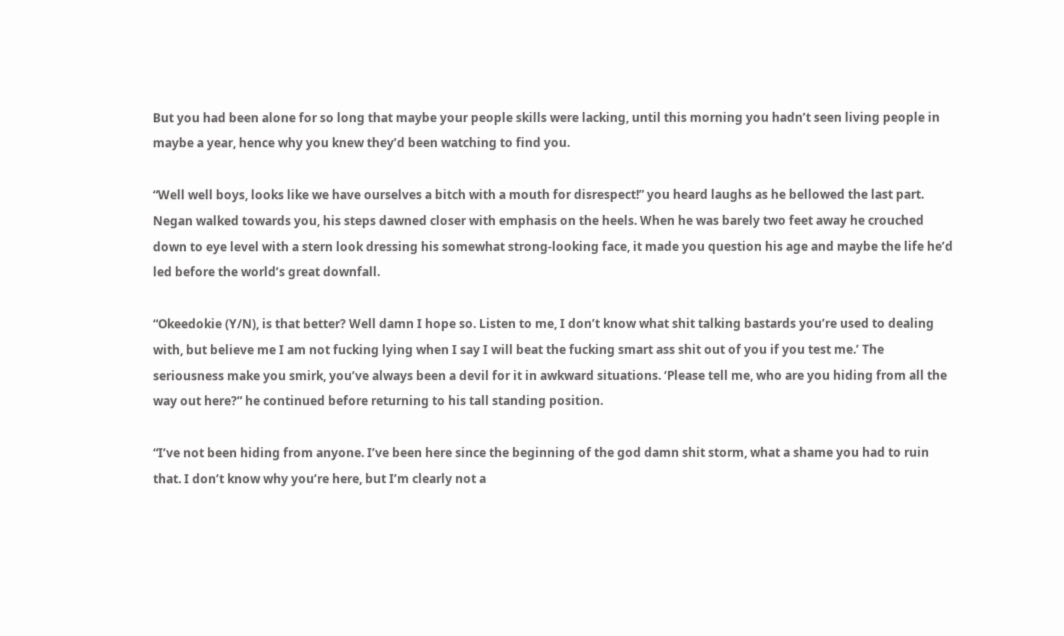But you had been alone for so long that maybe your people skills were lacking, until this morning you hadn’t seen living people in maybe a year, hence why you knew they’d been watching to find you.

“Well well boys, looks like we have ourselves a bitch with a mouth for disrespect!” you heard laughs as he bellowed the last part. Negan walked towards you, his steps dawned closer with emphasis on the heels. When he was barely two feet away he crouched down to eye level with a stern look dressing his somewhat strong-looking face, it made you question his age and maybe the life he’d led before the world’s great downfall.

“Okeedokie (Y/N), is that better? Well damn I hope so. Listen to me, I don’t know what shit talking bastards you’re used to dealing with, but believe me I am not fucking lying when I say I will beat the fucking smart ass shit out of you if you test me.’ The seriousness make you smirk, you’ve always been a devil for it in awkward situations. ‘Please tell me, who are you hiding from all the way out here?” he continued before returning to his tall standing position.

“I’ve not been hiding from anyone. I’ve been here since the beginning of the god damn shit storm, what a shame you had to ruin that. I don’t know why you’re here, but I’m clearly not a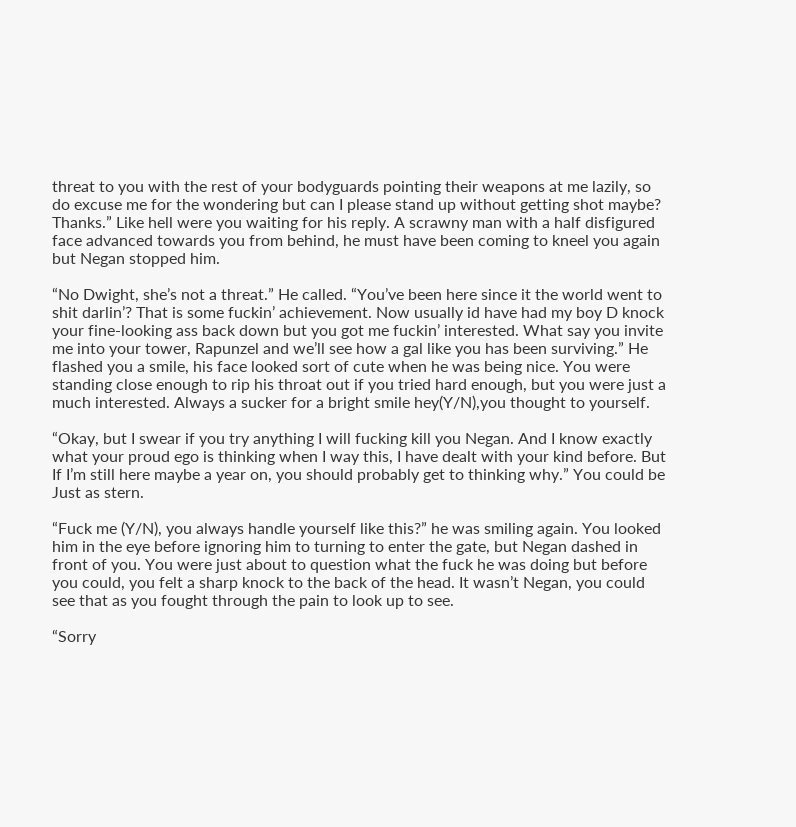threat to you with the rest of your bodyguards pointing their weapons at me lazily, so do excuse me for the wondering but can I please stand up without getting shot maybe? Thanks.” Like hell were you waiting for his reply. A scrawny man with a half disfigured face advanced towards you from behind, he must have been coming to kneel you again but Negan stopped him.

“No Dwight, she’s not a threat.” He called. “You’ve been here since it the world went to shit darlin’? That is some fuckin’ achievement. Now usually id have had my boy D knock your fine-looking ass back down but you got me fuckin’ interested. What say you invite me into your tower, Rapunzel and we’ll see how a gal like you has been surviving.” He flashed you a smile, his face looked sort of cute when he was being nice. You were standing close enough to rip his throat out if you tried hard enough, but you were just a much interested. Always a sucker for a bright smile hey(Y/N),you thought to yourself.

“Okay, but I swear if you try anything I will fucking kill you Negan. And I know exactly what your proud ego is thinking when I way this, I have dealt with your kind before. But If I’m still here maybe a year on, you should probably get to thinking why.” You could be Just as stern.

“Fuck me (Y/N), you always handle yourself like this?” he was smiling again. You looked him in the eye before ignoring him to turning to enter the gate, but Negan dashed in front of you. You were just about to question what the fuck he was doing but before you could, you felt a sharp knock to the back of the head. It wasn’t Negan, you could see that as you fought through the pain to look up to see.

“Sorry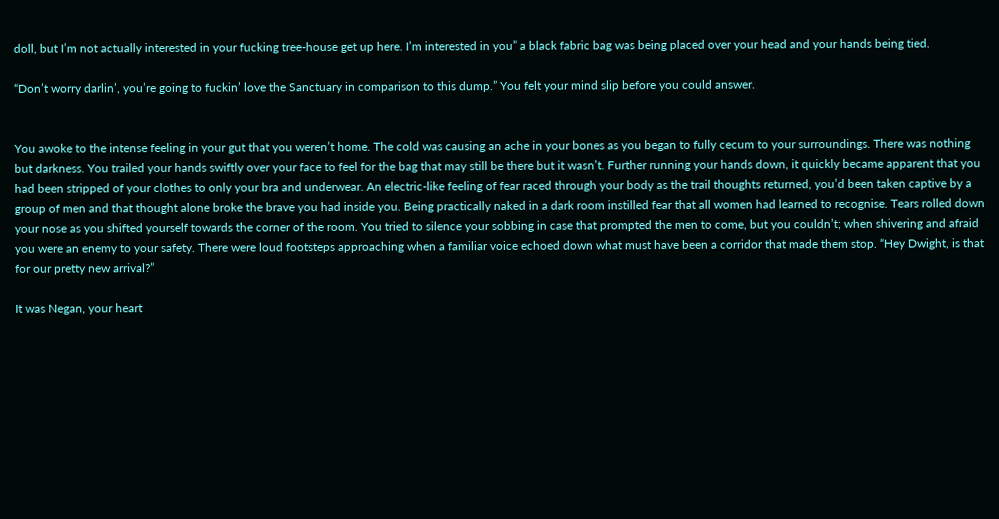doll, but I’m not actually interested in your fucking tree-house get up here. I’m interested in you” a black fabric bag was being placed over your head and your hands being tied.

“Don’t worry darlin’, you’re going to fuckin’ love the Sanctuary in comparison to this dump.” You felt your mind slip before you could answer.


You awoke to the intense feeling in your gut that you weren’t home. The cold was causing an ache in your bones as you began to fully cecum to your surroundings. There was nothing but darkness. You trailed your hands swiftly over your face to feel for the bag that may still be there but it wasn’t. Further running your hands down, it quickly became apparent that you had been stripped of your clothes to only your bra and underwear. An electric-like feeling of fear raced through your body as the trail thoughts returned, you’d been taken captive by a group of men and that thought alone broke the brave you had inside you. Being practically naked in a dark room instilled fear that all women had learned to recognise. Tears rolled down your nose as you shifted yourself towards the corner of the room. You tried to silence your sobbing in case that prompted the men to come, but you couldn’t; when shivering and afraid you were an enemy to your safety. There were loud footsteps approaching when a familiar voice echoed down what must have been a corridor that made them stop. “Hey Dwight, is that for our pretty new arrival?”

It was Negan, your heart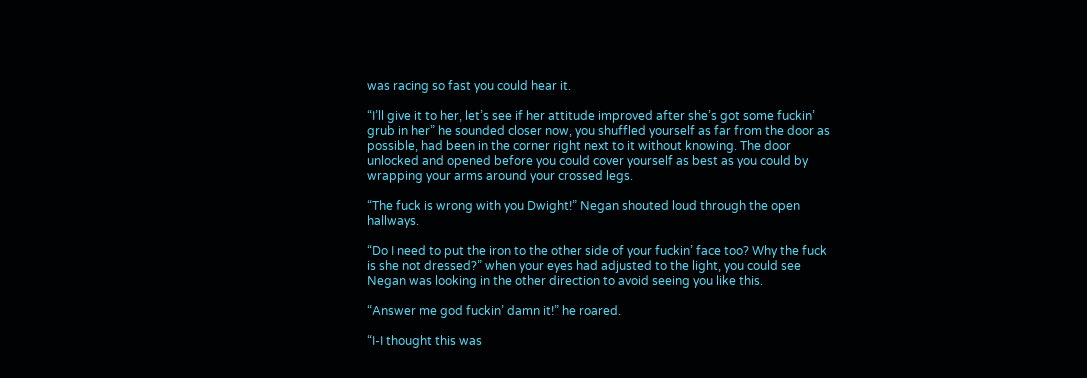was racing so fast you could hear it.

“I’ll give it to her, let’s see if her attitude improved after she’s got some fuckin’ grub in her” he sounded closer now, you shuffled yourself as far from the door as possible, had been in the corner right next to it without knowing. The door unlocked and opened before you could cover yourself as best as you could by wrapping your arms around your crossed legs.

“The fuck is wrong with you Dwight!” Negan shouted loud through the open hallways.

“Do I need to put the iron to the other side of your fuckin’ face too? Why the fuck is she not dressed?” when your eyes had adjusted to the light, you could see Negan was looking in the other direction to avoid seeing you like this.

“Answer me god fuckin’ damn it!” he roared.

“I-I thought this was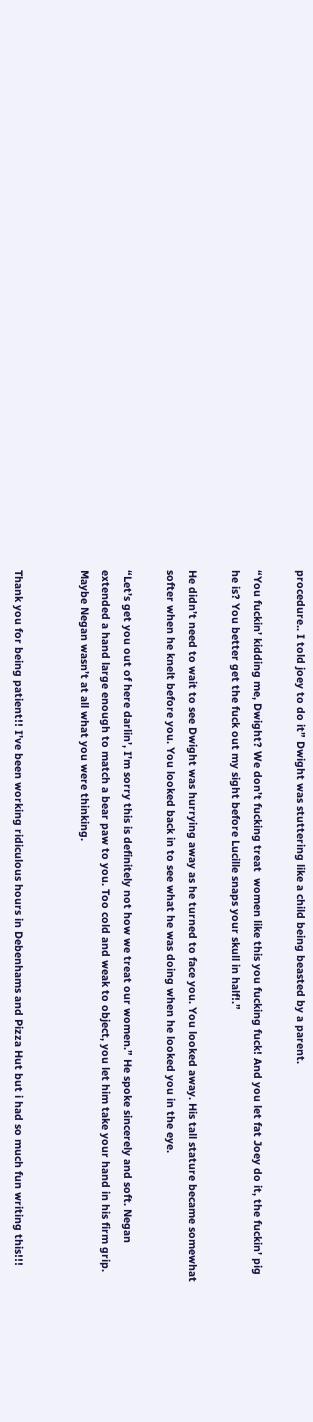procedure.. I told joey to do it” Dwight was stuttering like a child being beasted by a parent.

“You fuckin’ kidding me, Dwight? We don’t fucking treat  women like this you fucking fuck! And you let fat Joey do it, the fuckin’ pig he is? You better get the fuck out my sight before Lucille snaps your skull in half!.”

He didn’t need to wait to see Dwight was hurrying away as he turned to face you. You looked away. His tall stature became somewhat softer when he knelt before you. You looked back in to see what he was doing when he looked you in the eye.

“Let’s get you out of here darlin’, I’m sorry this is definitely not how we treat our women.” He spoke sincerely and soft. Negan extended a hand large enough to match a bear paw to you. Too cold and weak to object, you let him take your hand in his firm grip. Maybe Negan wasn’t at all what you were thinking.


Thank you for being patient!! I’ve been working ridiculous hours in Debenhams and Pizza Hut but i had so much fun writing this!!!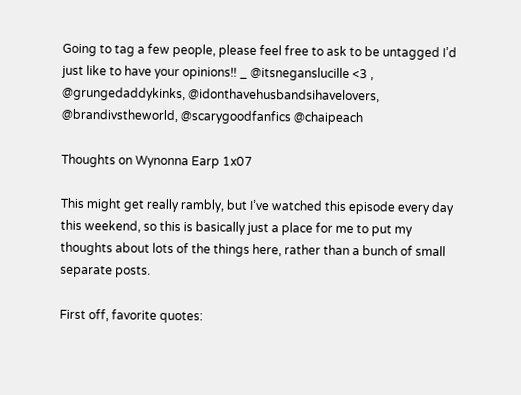Going to tag a few people, please feel free to ask to be untagged I’d just like to have your opinions!! _ @itsneganslucille <3 , @grungedaddykinks, @idonthavehusbandsihavelovers, @brandivstheworld, @scarygoodfanfics @chaipeach

Thoughts on Wynonna Earp 1x07

This might get really rambly, but I’ve watched this episode every day this weekend, so this is basically just a place for me to put my thoughts about lots of the things here, rather than a bunch of small separate posts.

First off, favorite quotes: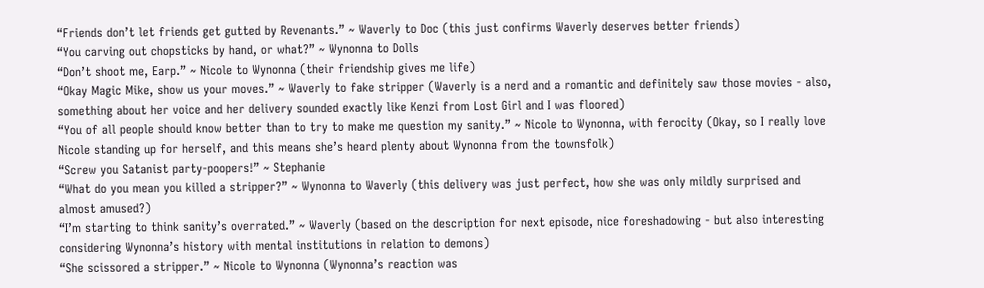“Friends don’t let friends get gutted by Revenants.” ~ Waverly to Doc (this just confirms Waverly deserves better friends)
“You carving out chopsticks by hand, or what?” ~ Wynonna to Dolls
“Don’t shoot me, Earp.” ~ Nicole to Wynonna (their friendship gives me life)
“Okay Magic Mike, show us your moves.” ~ Waverly to fake stripper (Waverly is a nerd and a romantic and definitely saw those movies - also, something about her voice and her delivery sounded exactly like Kenzi from Lost Girl and I was floored)
“You of all people should know better than to try to make me question my sanity.” ~ Nicole to Wynonna, with ferocity (Okay, so I really love Nicole standing up for herself, and this means she’s heard plenty about Wynonna from the townsfolk)
“Screw you Satanist party-poopers!” ~ Stephanie
“What do you mean you killed a stripper?” ~ Wynonna to Waverly (this delivery was just perfect, how she was only mildly surprised and almost amused?)
“I’m starting to think sanity’s overrated.” ~ Waverly (based on the description for next episode, nice foreshadowing - but also interesting considering Wynonna’s history with mental institutions in relation to demons)
“She scissored a stripper.” ~ Nicole to Wynonna (Wynonna’s reaction was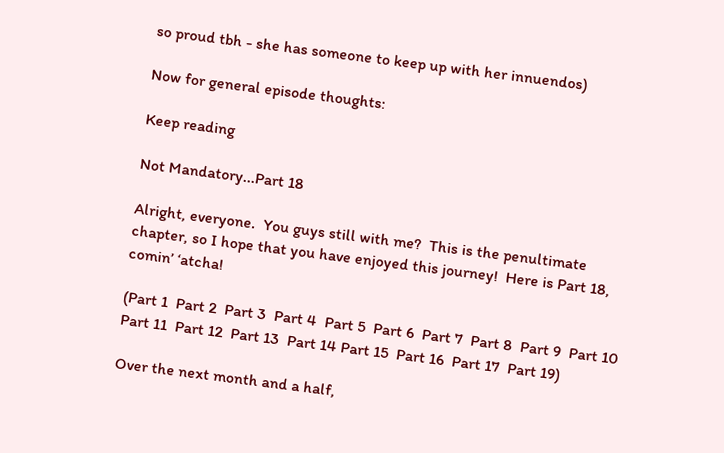so proud tbh - she has someone to keep up with her innuendos)

Now for general episode thoughts:

Keep reading

Not Mandatory...Part 18

Alright, everyone.  You guys still with me?  This is the penultimate chapter, so I hope that you have enjoyed this journey!  Here is Part 18, comin’ ‘atcha!

(Part 1  Part 2  Part 3  Part 4  Part 5  Part 6  Part 7  Part 8  Part 9  Part 10  Part 11  Part 12  Part 13  Part 14 Part 15  Part 16  Part 17  Part 19)

Over the next month and a half,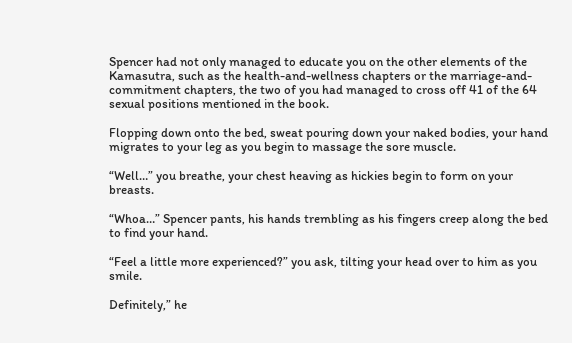Spencer had not only managed to educate you on the other elements of the Kamasutra, such as the health-and-wellness chapters or the marriage-and-commitment chapters, the two of you had managed to cross off 41 of the 64 sexual positions mentioned in the book.

Flopping down onto the bed, sweat pouring down your naked bodies, your hand migrates to your leg as you begin to massage the sore muscle.

“Well…” you breathe, your chest heaving as hickies begin to form on your breasts.

“Whoa…” Spencer pants, his hands trembling as his fingers creep along the bed to find your hand.

“Feel a little more experienced?” you ask, tilting your head over to him as you smile.

Definitely,” he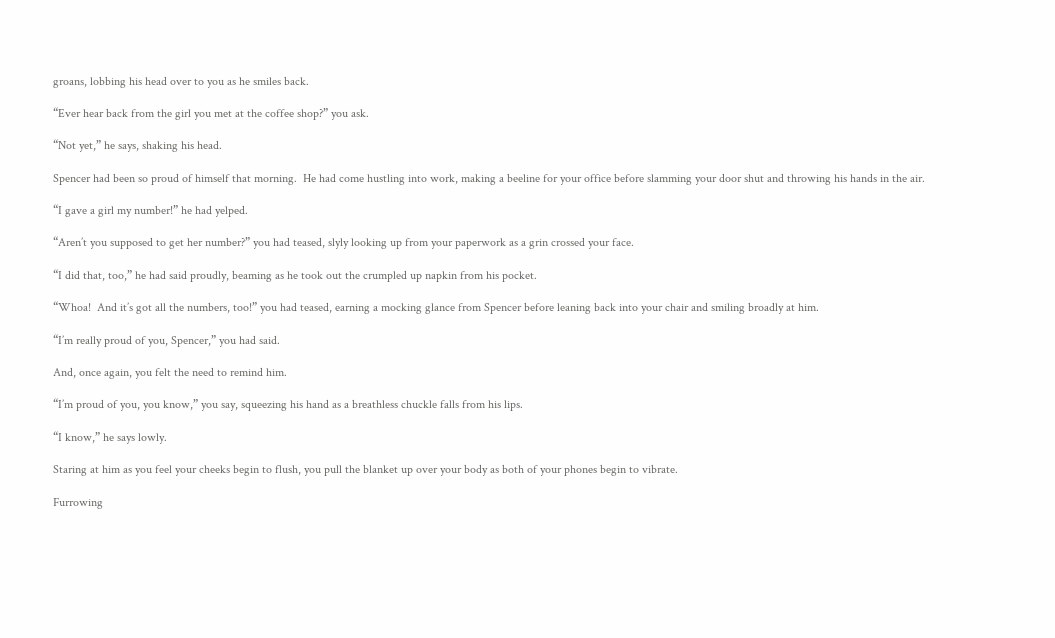groans, lobbing his head over to you as he smiles back.

“Ever hear back from the girl you met at the coffee shop?” you ask.

“Not yet,” he says, shaking his head.

Spencer had been so proud of himself that morning.  He had come hustling into work, making a beeline for your office before slamming your door shut and throwing his hands in the air.

“I gave a girl my number!” he had yelped.

“Aren’t you supposed to get her number?” you had teased, slyly looking up from your paperwork as a grin crossed your face.

“I did that, too,” he had said proudly, beaming as he took out the crumpled up napkin from his pocket.

“Whoa!  And it’s got all the numbers, too!” you had teased, earning a mocking glance from Spencer before leaning back into your chair and smiling broadly at him.

“I’m really proud of you, Spencer,” you had said.

And, once again, you felt the need to remind him.

“I’m proud of you, you know,” you say, squeezing his hand as a breathless chuckle falls from his lips.

“I know,” he says lowly.

Staring at him as you feel your cheeks begin to flush, you pull the blanket up over your body as both of your phones begin to vibrate.

Furrowing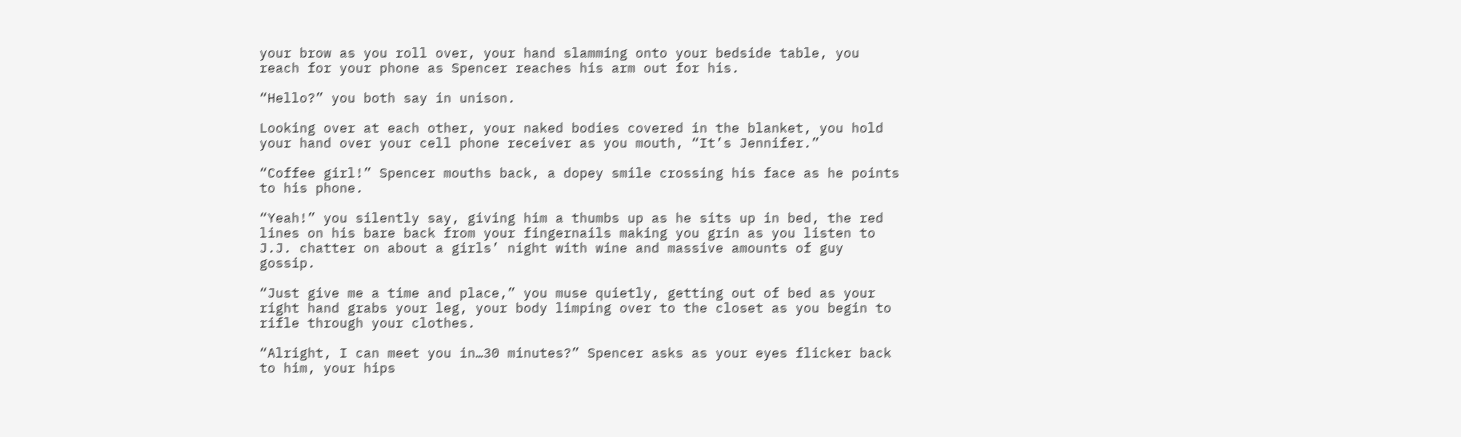your brow as you roll over, your hand slamming onto your bedside table, you reach for your phone as Spencer reaches his arm out for his.

“Hello?” you both say in unison.

Looking over at each other, your naked bodies covered in the blanket, you hold your hand over your cell phone receiver as you mouth, “It’s Jennifer.”

“Coffee girl!” Spencer mouths back, a dopey smile crossing his face as he points to his phone.

“Yeah!” you silently say, giving him a thumbs up as he sits up in bed, the red lines on his bare back from your fingernails making you grin as you listen to J.J. chatter on about a girls’ night with wine and massive amounts of guy gossip.

“Just give me a time and place,” you muse quietly, getting out of bed as your right hand grabs your leg, your body limping over to the closet as you begin to rifle through your clothes.

“Alright, I can meet you in…30 minutes?” Spencer asks as your eyes flicker back to him, your hips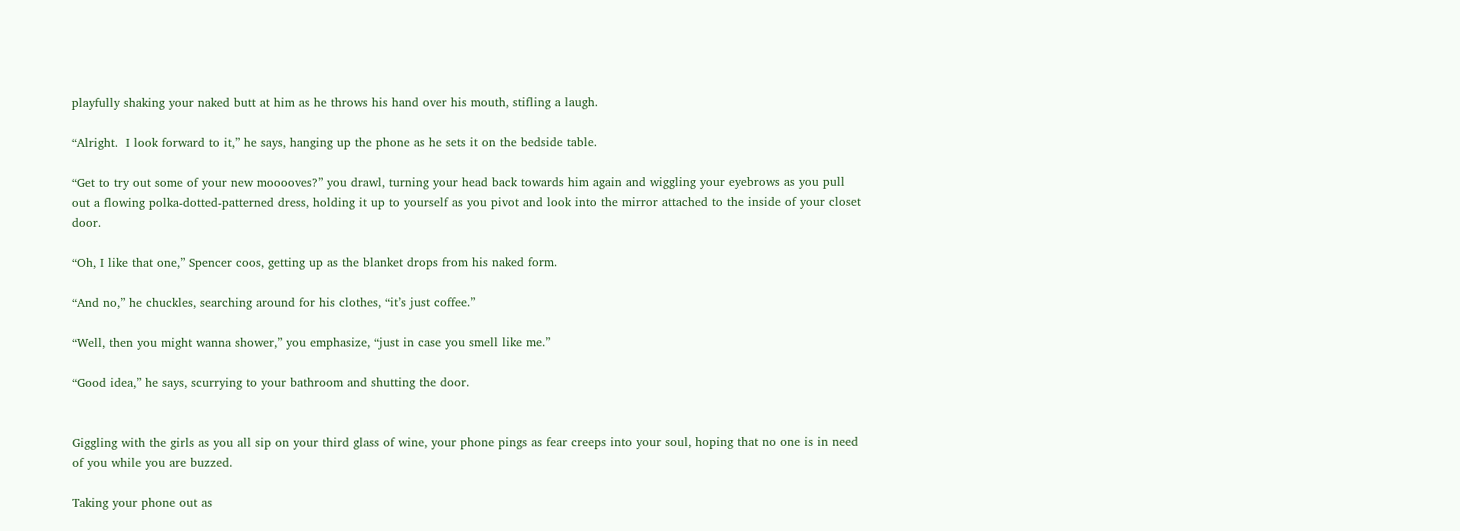playfully shaking your naked butt at him as he throws his hand over his mouth, stifling a laugh.

“Alright.  I look forward to it,” he says, hanging up the phone as he sets it on the bedside table.

“Get to try out some of your new mooooves?” you drawl, turning your head back towards him again and wiggling your eyebrows as you pull out a flowing polka-dotted-patterned dress, holding it up to yourself as you pivot and look into the mirror attached to the inside of your closet door.

“Oh, I like that one,” Spencer coos, getting up as the blanket drops from his naked form.

“And no,” he chuckles, searching around for his clothes, “it’s just coffee.”

“Well, then you might wanna shower,” you emphasize, “just in case you smell like me.”

“Good idea,” he says, scurrying to your bathroom and shutting the door.


Giggling with the girls as you all sip on your third glass of wine, your phone pings as fear creeps into your soul, hoping that no one is in need of you while you are buzzed.

Taking your phone out as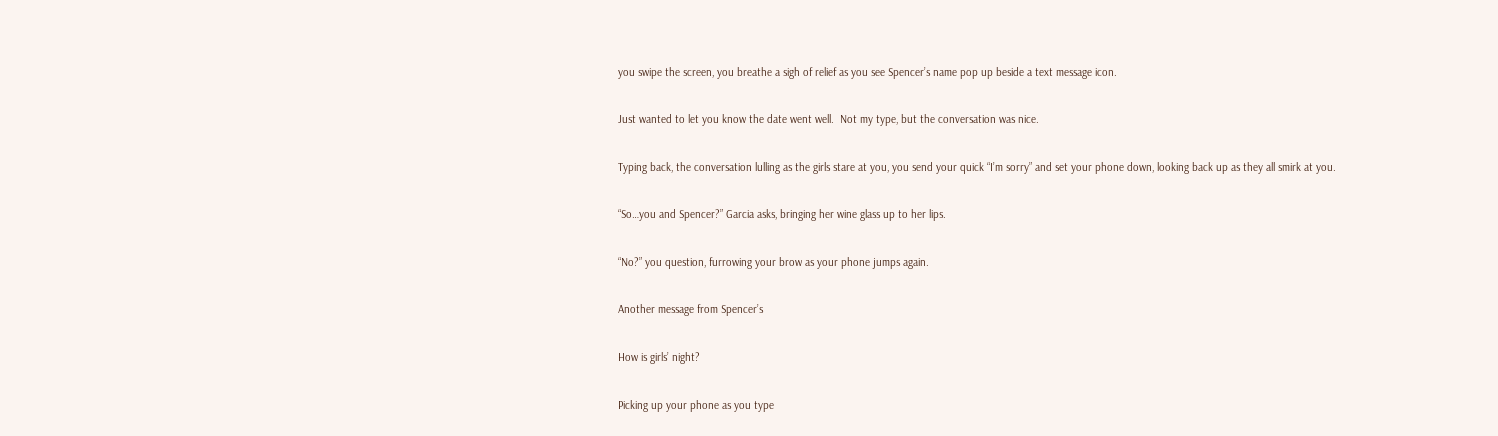you swipe the screen, you breathe a sigh of relief as you see Spencer’s name pop up beside a text message icon.

Just wanted to let you know the date went well.  Not my type, but the conversation was nice.

Typing back, the conversation lulling as the girls stare at you, you send your quick “I’m sorry” and set your phone down, looking back up as they all smirk at you.

“So…you and Spencer?” Garcia asks, bringing her wine glass up to her lips.

“No?” you question, furrowing your brow as your phone jumps again.

Another message from Spencer’s

How is girls’ night?

Picking up your phone as you type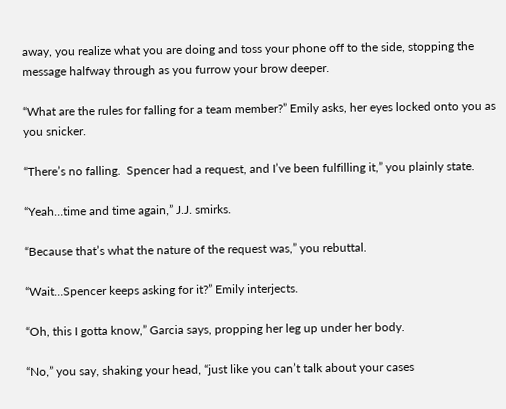away, you realize what you are doing and toss your phone off to the side, stopping the message halfway through as you furrow your brow deeper.

“What are the rules for falling for a team member?” Emily asks, her eyes locked onto you as you snicker.

“There’s no falling.  Spencer had a request, and I’ve been fulfilling it,” you plainly state.

“Yeah…time and time again,” J.J. smirks.

“Because that’s what the nature of the request was,” you rebuttal.

“Wait…Spencer keeps asking for it?” Emily interjects.

“Oh, this I gotta know,” Garcia says, propping her leg up under her body.

“No,” you say, shaking your head, “just like you can’t talk about your cases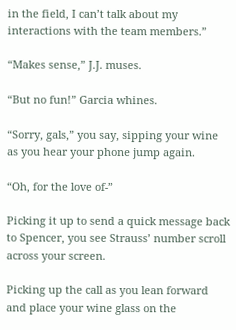in the field, I can’t talk about my interactions with the team members.”

“Makes sense,” J.J. muses.

“But no fun!” Garcia whines.

“Sorry, gals,” you say, sipping your wine as you hear your phone jump again.

“Oh, for the love of-”

Picking it up to send a quick message back to Spencer, you see Strauss’ number scroll across your screen.

Picking up the call as you lean forward and place your wine glass on the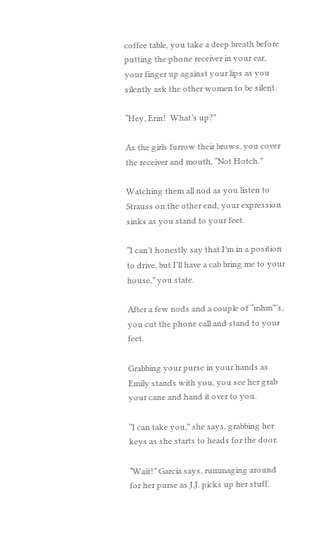coffee table, you take a deep breath before putting the phone receiver in your ear, your finger up against your lips as you silently ask the other women to be silent.

“Hey, Erin!  What’s up?”

As the girls furrow their brows, you cover the receiver and mouth, “Not Hotch.”

Watching them all nod as you listen to Strauss on the other end, your expression sinks as you stand to your feet.

“I can’t honestly say that I’m in a position to drive, but I’ll have a cab bring me to your house,” you state.

After a few nods and a couple of “mhm”’s, you cut the phone call and stand to your feet.

Grabbing your purse in your hands as Emily stands with you, you see her grab your cane and hand it over to you.

“I can take you,” she says, grabbing her keys as she starts to heads for the door.

“Wait!” Garcia says, rummaging around for her purse as J.J. picks up her stuff.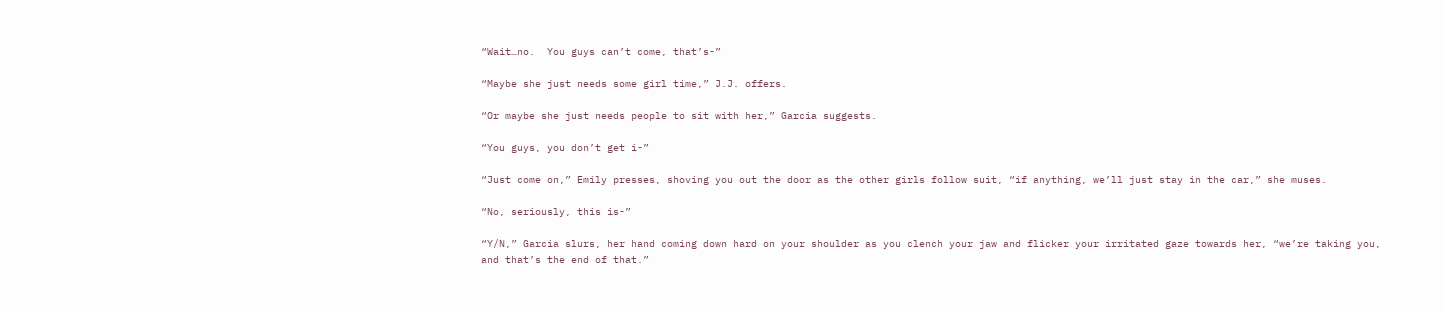“Wait…no.  You guys can’t come, that’s-”

“Maybe she just needs some girl time,” J.J. offers.

“Or maybe she just needs people to sit with her,” Garcia suggests.

“You guys, you don’t get i-”

“Just come on,” Emily presses, shoving you out the door as the other girls follow suit, “if anything, we’ll just stay in the car,” she muses.

“No, seriously, this is-”

“Y/N,” Garcia slurs, her hand coming down hard on your shoulder as you clench your jaw and flicker your irritated gaze towards her, “we’re taking you, and that’s the end of that.”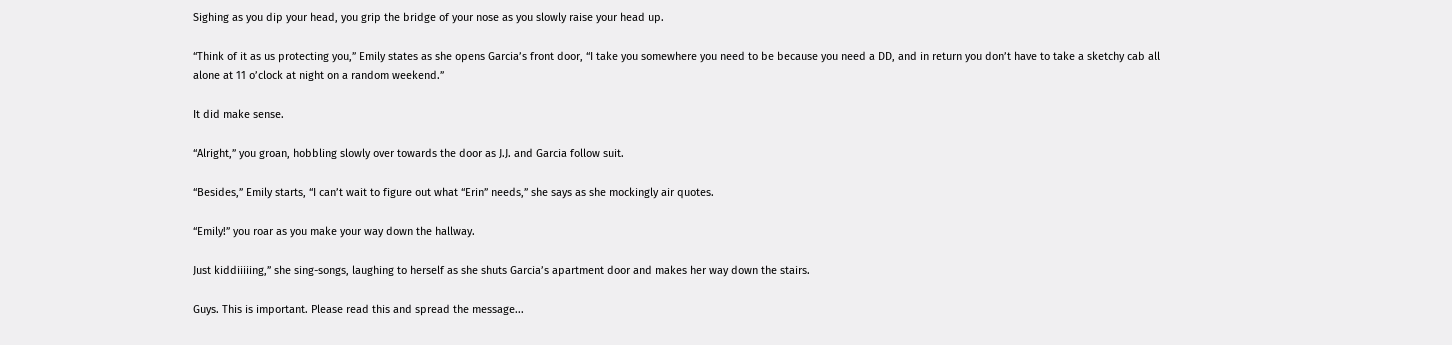Sighing as you dip your head, you grip the bridge of your nose as you slowly raise your head up.

“Think of it as us protecting you,” Emily states as she opens Garcia’s front door, “I take you somewhere you need to be because you need a DD, and in return you don’t have to take a sketchy cab all alone at 11 o’clock at night on a random weekend.”

It did make sense.

“Alright,” you groan, hobbling slowly over towards the door as J.J. and Garcia follow suit.

“Besides,” Emily starts, “I can’t wait to figure out what “Erin” needs,” she says as she mockingly air quotes.

“Emily!” you roar as you make your way down the hallway.

Just kiddiiiiing,” she sing-songs, laughing to herself as she shuts Garcia’s apartment door and makes her way down the stairs.

Guys. This is important. Please read this and spread the message...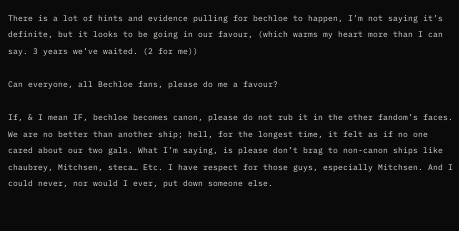There is a lot of hints and evidence pulling for bechloe to happen, I’m not saying it’s definite, but it looks to be going in our favour, (which warms my heart more than I can say. 3 years we’ve waited. (2 for me))

Can everyone, all Bechloe fans, please do me a favour?

If, & I mean IF, bechloe becomes canon, please do not rub it in the other fandom’s faces. We are no better than another ship; hell, for the longest time, it felt as if no one cared about our two gals. What I’m saying, is please don’t brag to non-canon ships like chaubrey, Mitchsen, steca… Etc. I have respect for those guys, especially Mitchsen. And I could never, nor would I ever, put down someone else.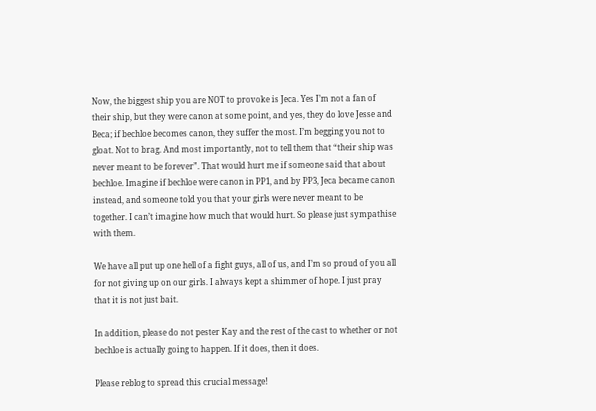Now, the biggest ship you are NOT to provoke is Jeca. Yes I’m not a fan of their ship, but they were canon at some point, and yes, they do love Jesse and Beca; if bechloe becomes canon, they suffer the most. I’m begging you not to gloat. Not to brag. And most importantly, not to tell them that “their ship was never meant to be forever”. That would hurt me if someone said that about bechloe. Imagine if bechloe were canon in PP1, and by PP3, Jeca became canon instead, and someone told you that your girls were never meant to be together. I can’t imagine how much that would hurt. So please just sympathise with them.

We have all put up one hell of a fight guys, all of us, and I’m so proud of you all for not giving up on our girls. I always kept a shimmer of hope. I just pray that it is not just bait.

In addition, please do not pester Kay and the rest of the cast to whether or not bechloe is actually going to happen. If it does, then it does.

Please reblog to spread this crucial message!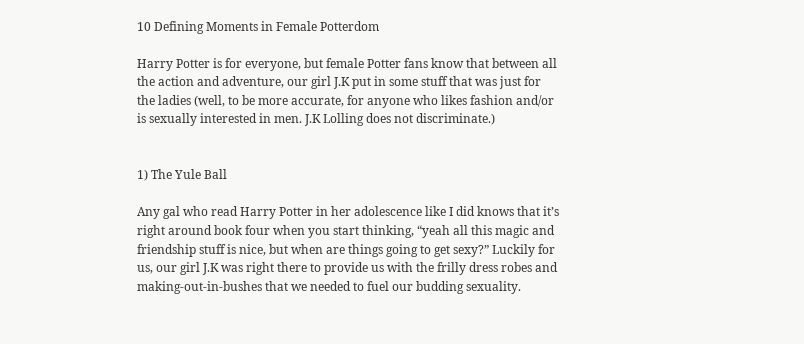10 Defining Moments in Female Potterdom

Harry Potter is for everyone, but female Potter fans know that between all the action and adventure, our girl J.K put in some stuff that was just for the ladies (well, to be more accurate, for anyone who likes fashion and/or is sexually interested in men. J.K Lolling does not discriminate.)


1) The Yule Ball

Any gal who read Harry Potter in her adolescence like I did knows that it’s right around book four when you start thinking, “yeah all this magic and friendship stuff is nice, but when are things going to get sexy?” Luckily for us, our girl J.K was right there to provide us with the frilly dress robes and making-out-in-bushes that we needed to fuel our budding sexuality.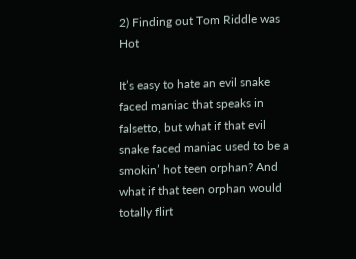2) Finding out Tom Riddle was Hot

It’s easy to hate an evil snake faced maniac that speaks in falsetto, but what if that evil snake faced maniac used to be a smokin’ hot teen orphan? And what if that teen orphan would totally flirt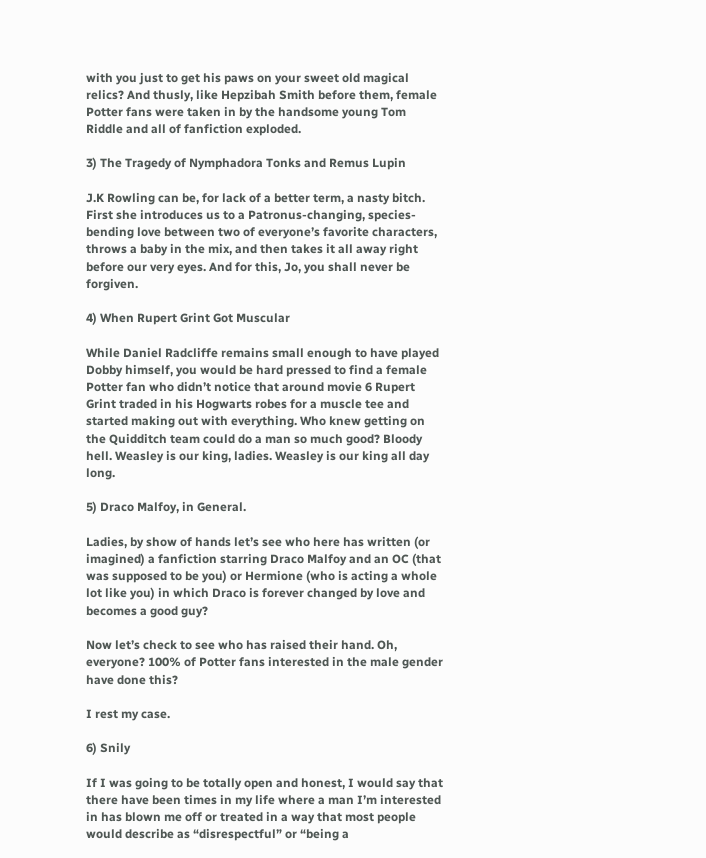with you just to get his paws on your sweet old magical relics? And thusly, like Hepzibah Smith before them, female Potter fans were taken in by the handsome young Tom Riddle and all of fanfiction exploded.

3) The Tragedy of Nymphadora Tonks and Remus Lupin

J.K Rowling can be, for lack of a better term, a nasty bitch. First she introduces us to a Patronus-changing, species-bending love between two of everyone’s favorite characters, throws a baby in the mix, and then takes it all away right before our very eyes. And for this, Jo, you shall never be forgiven.

4) When Rupert Grint Got Muscular

While Daniel Radcliffe remains small enough to have played Dobby himself, you would be hard pressed to find a female Potter fan who didn’t notice that around movie 6 Rupert Grint traded in his Hogwarts robes for a muscle tee and started making out with everything. Who knew getting on the Quidditch team could do a man so much good? Bloody hell. Weasley is our king, ladies. Weasley is our king all day long.

5) Draco Malfoy, in General.

Ladies, by show of hands let’s see who here has written (or imagined) a fanfiction starring Draco Malfoy and an OC (that was supposed to be you) or Hermione (who is acting a whole lot like you) in which Draco is forever changed by love and becomes a good guy?

Now let’s check to see who has raised their hand. Oh, everyone? 100% of Potter fans interested in the male gender have done this?

I rest my case.

6) Snily

If I was going to be totally open and honest, I would say that there have been times in my life where a man I’m interested in has blown me off or treated in a way that most people would describe as “disrespectful” or “being a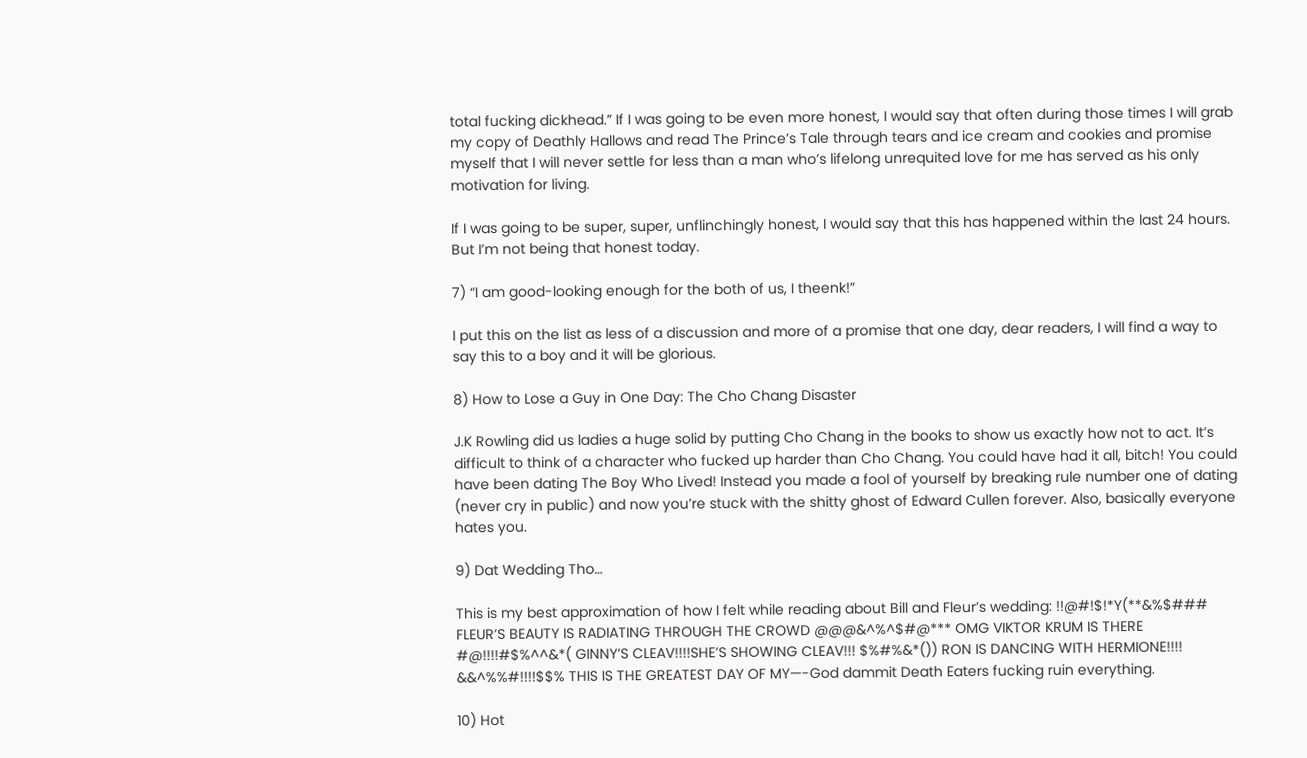total fucking dickhead.” If I was going to be even more honest, I would say that often during those times I will grab my copy of Deathly Hallows and read The Prince’s Tale through tears and ice cream and cookies and promise myself that I will never settle for less than a man who’s lifelong unrequited love for me has served as his only motivation for living.

If I was going to be super, super, unflinchingly honest, I would say that this has happened within the last 24 hours. But I’m not being that honest today.

7) “I am good-looking enough for the both of us, I theenk!”

I put this on the list as less of a discussion and more of a promise that one day, dear readers, I will find a way to say this to a boy and it will be glorious.

8) How to Lose a Guy in One Day: The Cho Chang Disaster

J.K Rowling did us ladies a huge solid by putting Cho Chang in the books to show us exactly how not to act. It’s difficult to think of a character who fucked up harder than Cho Chang. You could have had it all, bitch! You could have been dating The Boy Who Lived! Instead you made a fool of yourself by breaking rule number one of dating (never cry in public) and now you’re stuck with the shitty ghost of Edward Cullen forever. Also, basically everyone hates you.

9) Dat Wedding Tho…

This is my best approximation of how I felt while reading about Bill and Fleur’s wedding: !!@#!$!*Y(**&%$### FLEUR’S BEAUTY IS RADIATING THROUGH THE CROWD @@@&^%^$#@*** OMG VIKTOR KRUM IS THERE #@!!!!#$%^^&*( GINNY’S CLEAV!!!!SHE’S SHOWING CLEAV!!! $%#%&*()) RON IS DANCING WITH HERMIONE!!!! &&^%%#!!!!$$% THIS IS THE GREATEST DAY OF MY—-God dammit Death Eaters fucking ruin everything.

10) Hot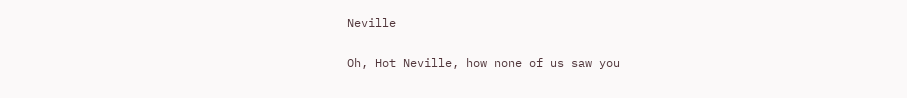Neville

Oh, Hot Neville, how none of us saw you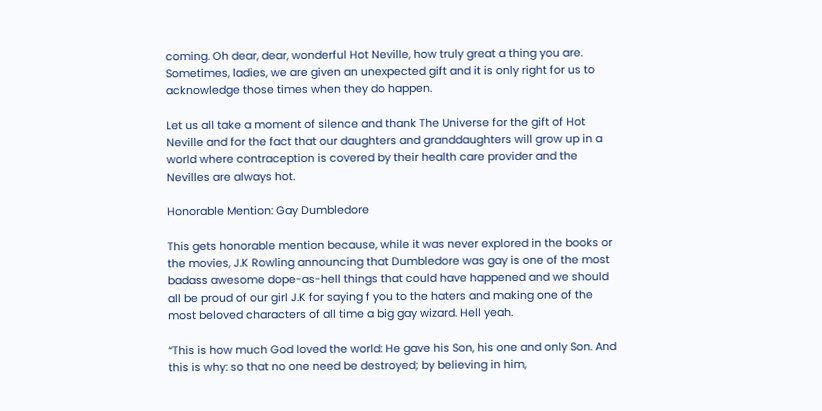coming. Oh dear, dear, wonderful Hot Neville, how truly great a thing you are. Sometimes, ladies, we are given an unexpected gift and it is only right for us to acknowledge those times when they do happen.

Let us all take a moment of silence and thank The Universe for the gift of Hot Neville and for the fact that our daughters and granddaughters will grow up in a world where contraception is covered by their health care provider and the Nevilles are always hot.

Honorable Mention: Gay Dumbledore

This gets honorable mention because, while it was never explored in the books or the movies, J.K Rowling announcing that Dumbledore was gay is one of the most badass awesome dope-as-hell things that could have happened and we should all be proud of our girl J.K for saying f you to the haters and making one of the most beloved characters of all time a big gay wizard. Hell yeah.

“This is how much God loved the world: He gave his Son, his one and only Son. And this is why: so that no one need be destroyed; by believing in him,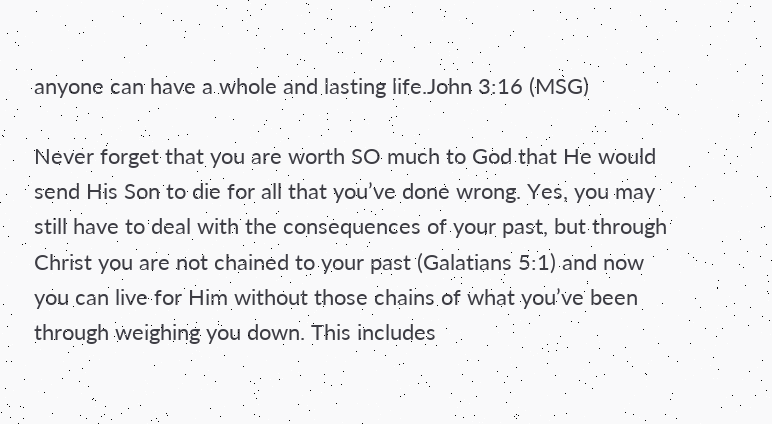anyone can have a whole and lasting life.John 3:16 (MSG)

Never forget that you are worth SO much to God that He would send His Son to die for all that you’ve done wrong. Yes, you may still have to deal with the consequences of your past, but through Christ you are not chained to your past (Galatians 5:1) and now you can live for Him without those chains of what you’ve been through weighing you down. This includes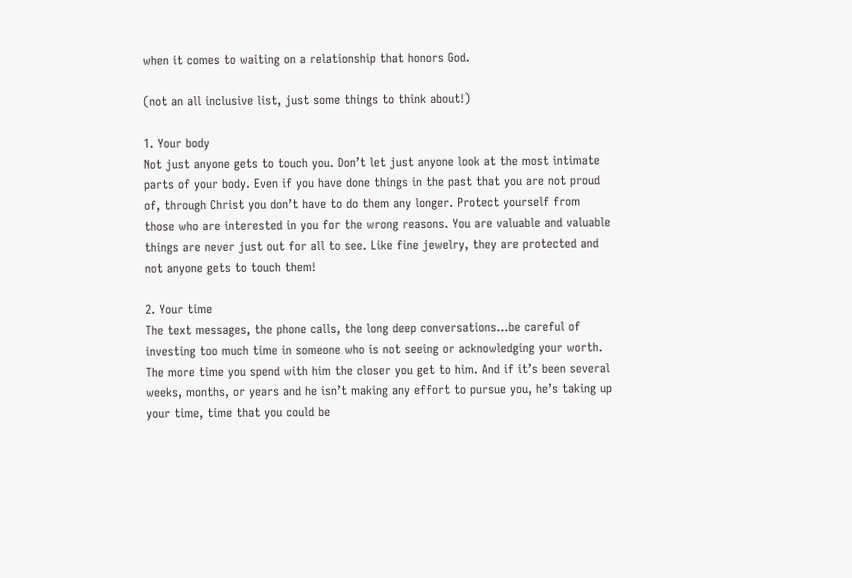when it comes to waiting on a relationship that honors God.

(not an all inclusive list, just some things to think about!)

1. Your body
Not just anyone gets to touch you. Don’t let just anyone look at the most intimate parts of your body. Even if you have done things in the past that you are not proud of, through Christ you don’t have to do them any longer. Protect yourself from those who are interested in you for the wrong reasons. You are valuable and valuable things are never just out for all to see. Like fine jewelry, they are protected and not anyone gets to touch them!

2. Your time
The text messages, the phone calls, the long deep conversations…be careful of investing too much time in someone who is not seeing or acknowledging your worth. The more time you spend with him the closer you get to him. And if it’s been several weeks, months, or years and he isn’t making any effort to pursue you, he’s taking up your time, time that you could be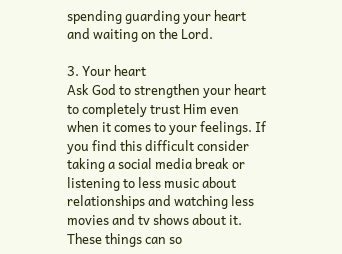spending guarding your heart and waiting on the Lord.

3. Your heart
Ask God to strengthen your heart to completely trust Him even when it comes to your feelings. If you find this difficult consider taking a social media break or listening to less music about relationships and watching less movies and tv shows about it. These things can so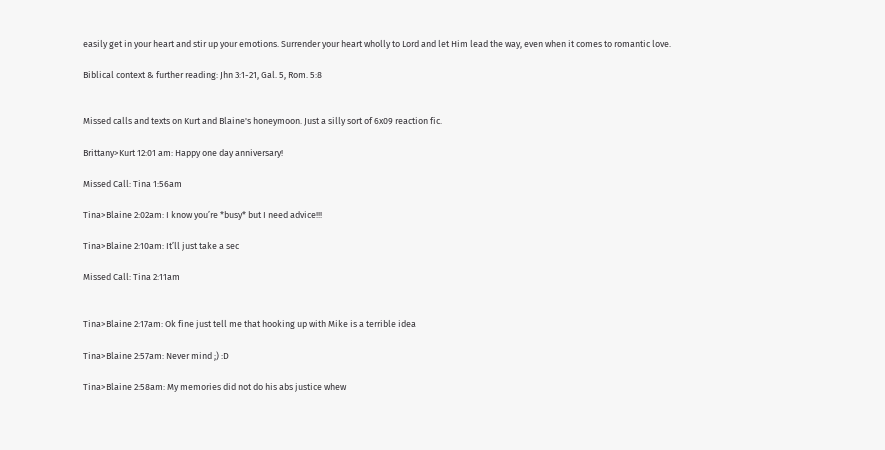easily get in your heart and stir up your emotions. Surrender your heart wholly to Lord and let Him lead the way, even when it comes to romantic love.

Biblical context & further reading: Jhn 3:1-21, Gal. 5, Rom. 5:8


Missed calls and texts on Kurt and Blaine's honeymoon. Just a silly sort of 6x09 reaction fic.

Brittany>Kurt 12:01 am: Happy one day anniversary!

Missed Call: Tina 1:56am

Tina>Blaine 2:02am: I know you’re *busy* but I need advice!!!

Tina>Blaine 2:10am: It’ll just take a sec

Missed Call: Tina 2:11am


Tina>Blaine 2:17am: Ok fine just tell me that hooking up with Mike is a terrible idea

Tina>Blaine 2:57am: Never mind ;) :D

Tina>Blaine 2:58am: My memories did not do his abs justice whew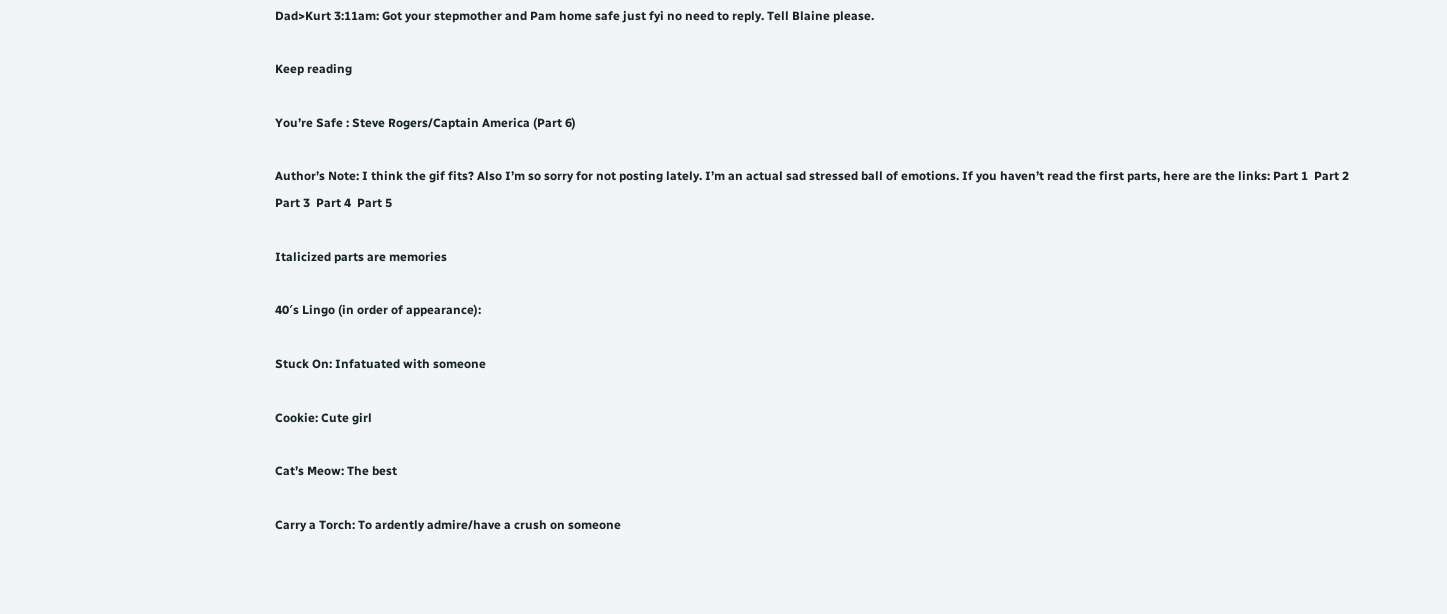Dad>Kurt 3:11am: Got your stepmother and Pam home safe just fyi no need to reply. Tell Blaine please.

Keep reading

You’re Safe : Steve Rogers/Captain America (Part 6)

Author’s Note: I think the gif fits? Also I’m so sorry for not posting lately. I’m an actual sad stressed ball of emotions. If you haven’t read the first parts, here are the links: Part 1  Part 2  Part 3  Part 4  Part 5

Italicized parts are memories

40′s Lingo (in order of appearance):

Stuck On: Infatuated with someone

Cookie: Cute girl

Cat’s Meow: The best

Carry a Torch: To ardently admire/have a crush on someone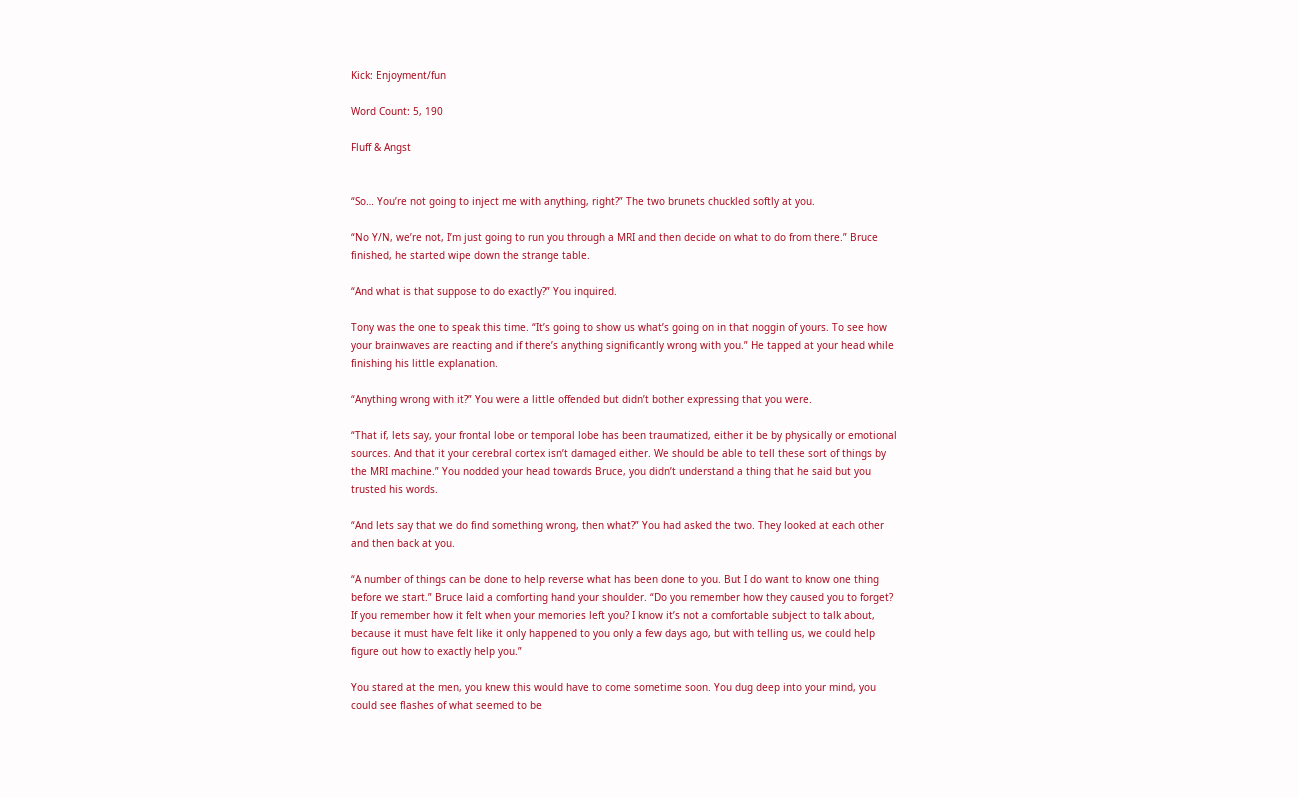Kick: Enjoyment/fun

Word Count: 5, 190

Fluff & Angst


“So… You’re not going to inject me with anything, right?” The two brunets chuckled softly at you.

“No Y/N, we’re not, I’m just going to run you through a MRI and then decide on what to do from there.” Bruce finished, he started wipe down the strange table.

“And what is that suppose to do exactly?” You inquired.

Tony was the one to speak this time. “It’s going to show us what’s going on in that noggin of yours. To see how your brainwaves are reacting and if there’s anything significantly wrong with you.” He tapped at your head while finishing his little explanation.

“Anything wrong with it?” You were a little offended but didn’t bother expressing that you were.

“That if, lets say, your frontal lobe or temporal lobe has been traumatized, either it be by physically or emotional sources. And that it your cerebral cortex isn’t damaged either. We should be able to tell these sort of things by the MRI machine.” You nodded your head towards Bruce, you didn’t understand a thing that he said but you trusted his words.

“And lets say that we do find something wrong, then what?” You had asked the two. They looked at each other and then back at you.

“A number of things can be done to help reverse what has been done to you. But I do want to know one thing before we start.” Bruce laid a comforting hand your shoulder. “Do you remember how they caused you to forget? If you remember how it felt when your memories left you? I know it’s not a comfortable subject to talk about, because it must have felt like it only happened to you only a few days ago, but with telling us, we could help figure out how to exactly help you.”

You stared at the men, you knew this would have to come sometime soon. You dug deep into your mind, you could see flashes of what seemed to be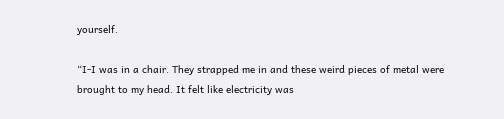yourself.

“I-I was in a chair. They strapped me in and these weird pieces of metal were brought to my head. It felt like electricity was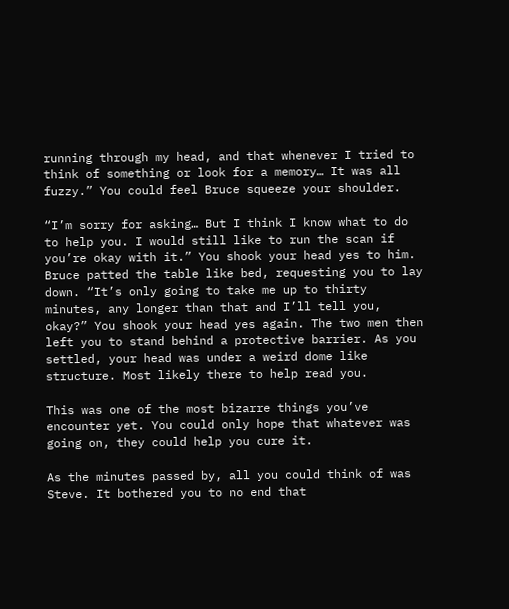running through my head, and that whenever I tried to think of something or look for a memory… It was all fuzzy.” You could feel Bruce squeeze your shoulder.

“I’m sorry for asking… But I think I know what to do to help you. I would still like to run the scan if you’re okay with it.” You shook your head yes to him. Bruce patted the table like bed, requesting you to lay down. “It’s only going to take me up to thirty minutes, any longer than that and I’ll tell you, okay?” You shook your head yes again. The two men then left you to stand behind a protective barrier. As you settled, your head was under a weird dome like structure. Most likely there to help read you.

This was one of the most bizarre things you’ve encounter yet. You could only hope that whatever was going on, they could help you cure it.

As the minutes passed by, all you could think of was Steve. It bothered you to no end that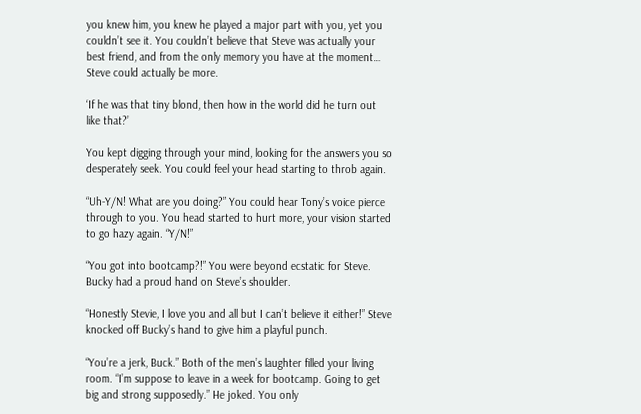you knew him, you knew he played a major part with you, yet you couldn’t see it. You couldn’t believe that Steve was actually your best friend, and from the only memory you have at the moment… Steve could actually be more.

‘If he was that tiny blond, then how in the world did he turn out like that?’

You kept digging through your mind, looking for the answers you so desperately seek. You could feel your head starting to throb again.

“Uh-Y/N! What are you doing?” You could hear Tony’s voice pierce through to you. You head started to hurt more, your vision started to go hazy again. “Y/N!”

“You got into bootcamp?!” You were beyond ecstatic for Steve. Bucky had a proud hand on Steve’s shoulder.

“Honestly Stevie, I love you and all but I can’t believe it either!” Steve knocked off Bucky’s hand to give him a playful punch.

“You’re a jerk, Buck.” Both of the men’s laughter filled your living room. “I’m suppose to leave in a week for bootcamp. Going to get big and strong supposedly.” He joked. You only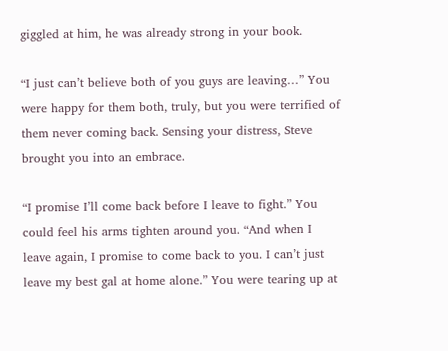giggled at him, he was already strong in your book.

“I just can’t believe both of you guys are leaving…” You were happy for them both, truly, but you were terrified of them never coming back. Sensing your distress, Steve brought you into an embrace.

“I promise I’ll come back before I leave to fight.” You could feel his arms tighten around you. “And when I leave again, I promise to come back to you. I can’t just leave my best gal at home alone.” You were tearing up at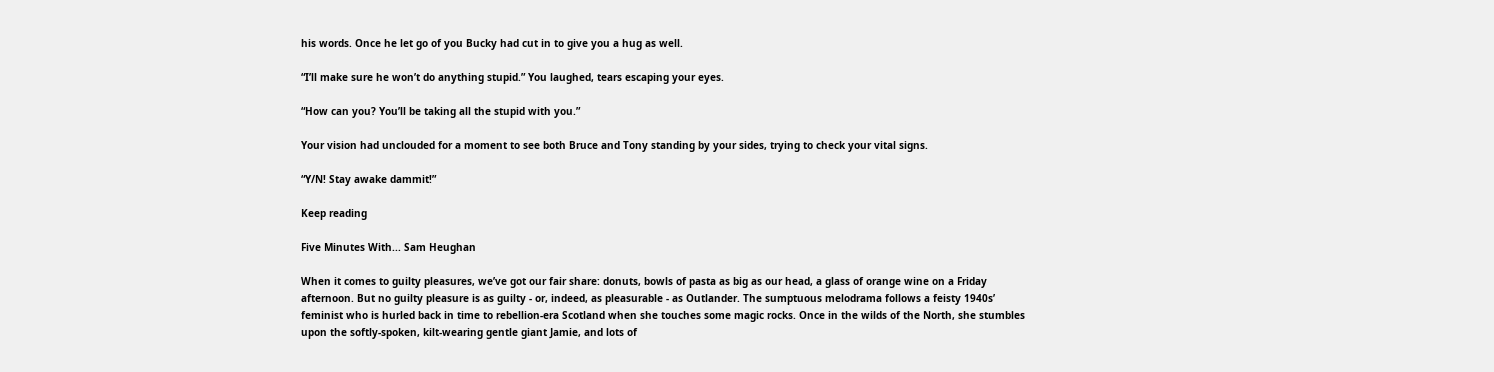his words. Once he let go of you Bucky had cut in to give you a hug as well.

“I’ll make sure he won’t do anything stupid.” You laughed, tears escaping your eyes.

“How can you? You’ll be taking all the stupid with you.”

Your vision had unclouded for a moment to see both Bruce and Tony standing by your sides, trying to check your vital signs.

“Y/N! Stay awake dammit!”

Keep reading

Five Minutes With... Sam Heughan

When it comes to guilty pleasures, we’ve got our fair share: donuts, bowls of pasta as big as our head, a glass of orange wine on a Friday afternoon. But no guilty pleasure is as guilty - or, indeed, as pleasurable - as Outlander. The sumptuous melodrama follows a feisty 1940s’ feminist who is hurled back in time to rebellion-era Scotland when she touches some magic rocks. Once in the wilds of the North, she stumbles upon the softly-spoken, kilt-wearing gentle giant Jamie, and lots of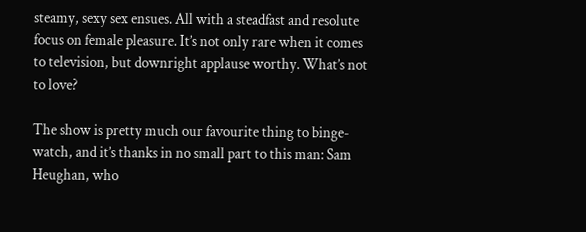steamy, sexy sex ensues. All with a steadfast and resolute focus on female pleasure. It’s not only rare when it comes to television, but downright applause worthy. What’s not to love?

The show is pretty much our favourite thing to binge-watch, and it’s thanks in no small part to this man: Sam Heughan, who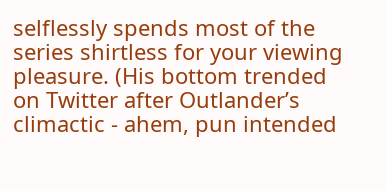selflessly spends most of the series shirtless for your viewing pleasure. (His bottom trended on Twitter after Outlander’s climactic - ahem, pun intended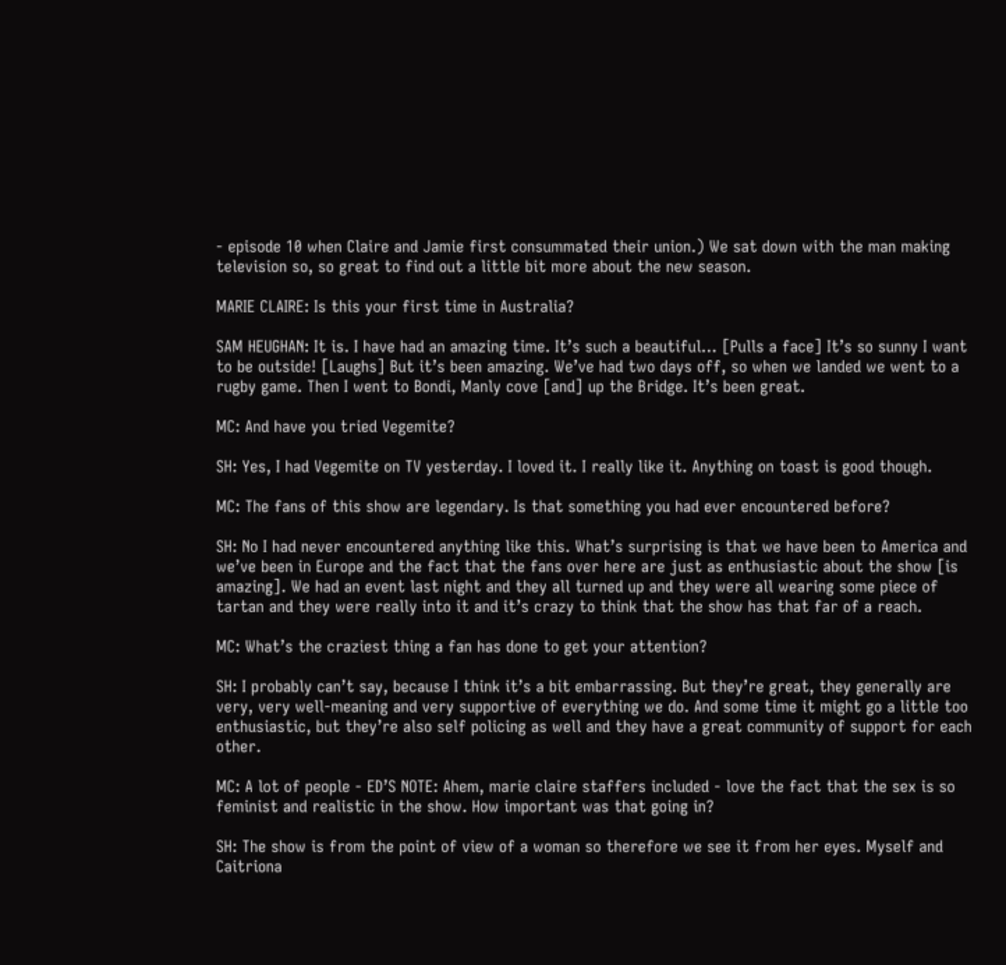- episode 10 when Claire and Jamie first consummated their union.) We sat down with the man making television so, so great to find out a little bit more about the new season.

MARIE CLAIRE: Is this your first time in Australia?

SAM HEUGHAN: It is. I have had an amazing time. It’s such a beautiful… [Pulls a face] It’s so sunny I want to be outside! [Laughs] But it’s been amazing. We’ve had two days off, so when we landed we went to a rugby game. Then I went to Bondi, Manly cove [and] up the Bridge. It’s been great.

MC: And have you tried Vegemite?

SH: Yes, I had Vegemite on TV yesterday. I loved it. I really like it. Anything on toast is good though.

MC: The fans of this show are legendary. Is that something you had ever encountered before?

SH: No I had never encountered anything like this. What’s surprising is that we have been to America and we’ve been in Europe and the fact that the fans over here are just as enthusiastic about the show [is amazing]. We had an event last night and they all turned up and they were all wearing some piece of tartan and they were really into it and it’s crazy to think that the show has that far of a reach.

MC: What’s the craziest thing a fan has done to get your attention?

SH: I probably can’t say, because I think it’s a bit embarrassing. But they’re great, they generally are very, very well-meaning and very supportive of everything we do. And some time it might go a little too enthusiastic, but they’re also self policing as well and they have a great community of support for each other.

MC: A lot of people - ED’S NOTE: Ahem, marie claire staffers included - love the fact that the sex is so feminist and realistic in the show. How important was that going in?

SH: The show is from the point of view of a woman so therefore we see it from her eyes. Myself and Caitriona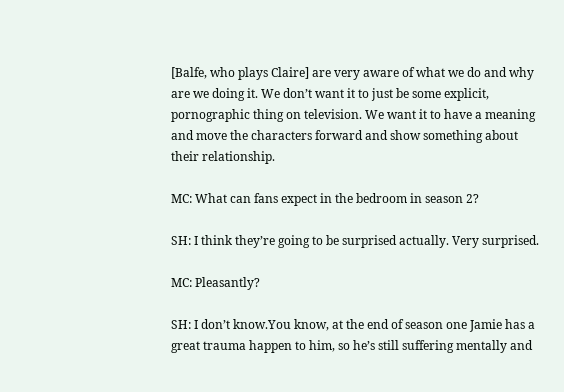[Balfe, who plays Claire] are very aware of what we do and why are we doing it. We don’t want it to just be some explicit, pornographic thing on television. We want it to have a meaning and move the characters forward and show something about their relationship.

MC: What can fans expect in the bedroom in season 2?

SH: I think they’re going to be surprised actually. Very surprised.

MC: Pleasantly?

SH: I don’t know.You know, at the end of season one Jamie has a great trauma happen to him, so he’s still suffering mentally and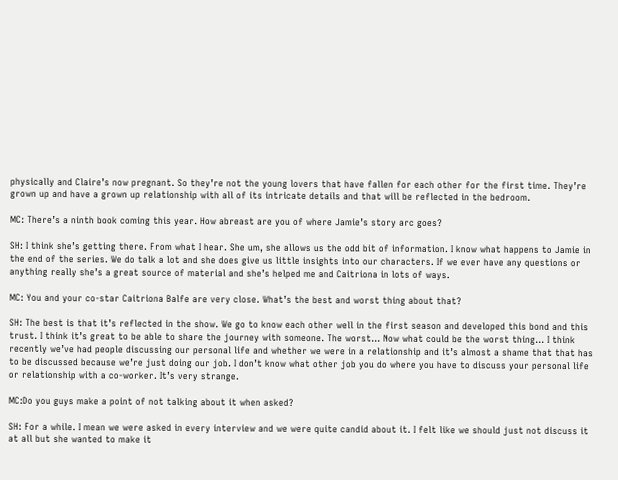physically and Claire’s now pregnant. So they’re not the young lovers that have fallen for each other for the first time. They’re grown up and have a grown up relationship with all of its intricate details and that will be reflected in the bedroom.

MC: There’s a ninth book coming this year. How abreast are you of where Jamie’s story arc goes?

SH: I think she’s getting there. From what I hear. She um, she allows us the odd bit of information. I know what happens to Jamie in the end of the series. We do talk a lot and she does give us little insights into our characters. If we ever have any questions or anything really she’s a great source of material and she’s helped me and Caitriona in lots of ways.

MC: You and your co-star Caitriona Balfe are very close. What’s the best and worst thing about that?

SH: The best is that it’s reflected in the show. We go to know each other well in the first season and developed this bond and this trust. I think it’s great to be able to share the journey with someone. The worst… Now what could be the worst thing… I think recently we’ve had people discussing our personal life and whether we were in a relationship and it’s almost a shame that that has to be discussed because we’re just doing our job. I don’t know what other job you do where you have to discuss your personal life or relationship with a co-worker. It’s very strange.

MC:Do you guys make a point of not talking about it when asked?

SH: For a while. I mean we were asked in every interview and we were quite candid about it. I felt like we should just not discuss it at all but she wanted to make it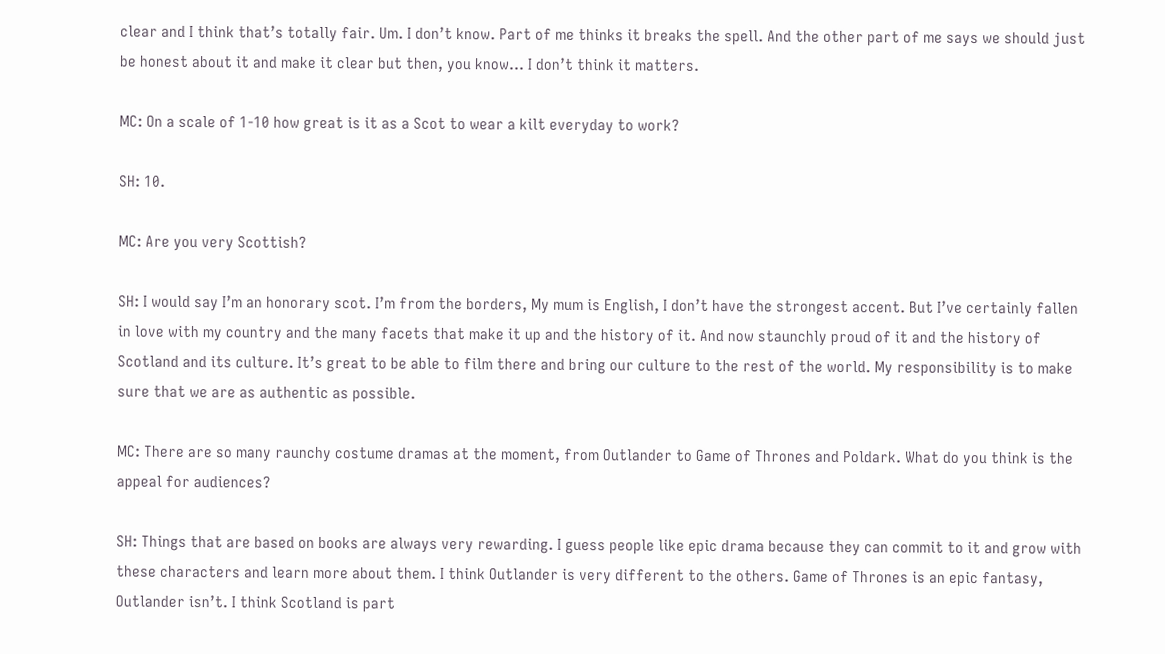clear and I think that’s totally fair. Um. I don’t know. Part of me thinks it breaks the spell. And the other part of me says we should just be honest about it and make it clear but then, you know… I don’t think it matters.

MC: On a scale of 1-10 how great is it as a Scot to wear a kilt everyday to work?

SH: 10.

MC: Are you very Scottish?

SH: I would say I’m an honorary scot. I’m from the borders, My mum is English, I don’t have the strongest accent. But I’ve certainly fallen in love with my country and the many facets that make it up and the history of it. And now staunchly proud of it and the history of Scotland and its culture. It’s great to be able to film there and bring our culture to the rest of the world. My responsibility is to make sure that we are as authentic as possible.

MC: There are so many raunchy costume dramas at the moment, from Outlander to Game of Thrones and Poldark. What do you think is the appeal for audiences?

SH: Things that are based on books are always very rewarding. I guess people like epic drama because they can commit to it and grow with these characters and learn more about them. I think Outlander is very different to the others. Game of Thrones is an epic fantasy, Outlander isn’t. I think Scotland is part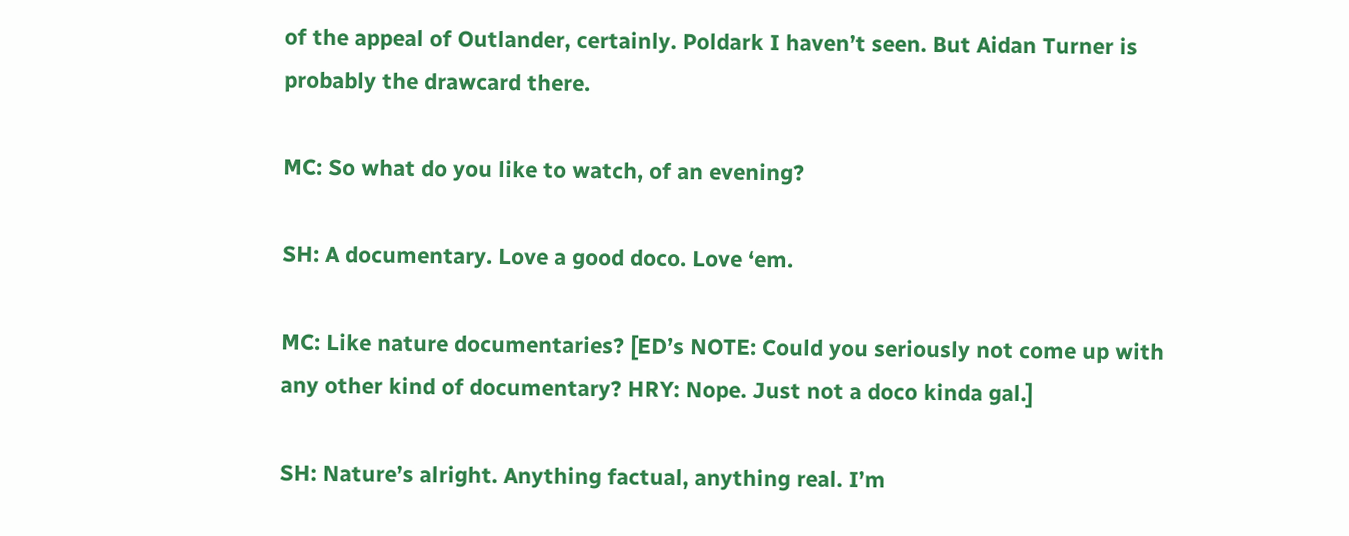of the appeal of Outlander, certainly. Poldark I haven’t seen. But Aidan Turner is probably the drawcard there.

MC: So what do you like to watch, of an evening?

SH: A documentary. Love a good doco. Love ‘em.

MC: Like nature documentaries? [ED’s NOTE: Could you seriously not come up with any other kind of documentary? HRY: Nope. Just not a doco kinda gal.]

SH: Nature’s alright. Anything factual, anything real. I’m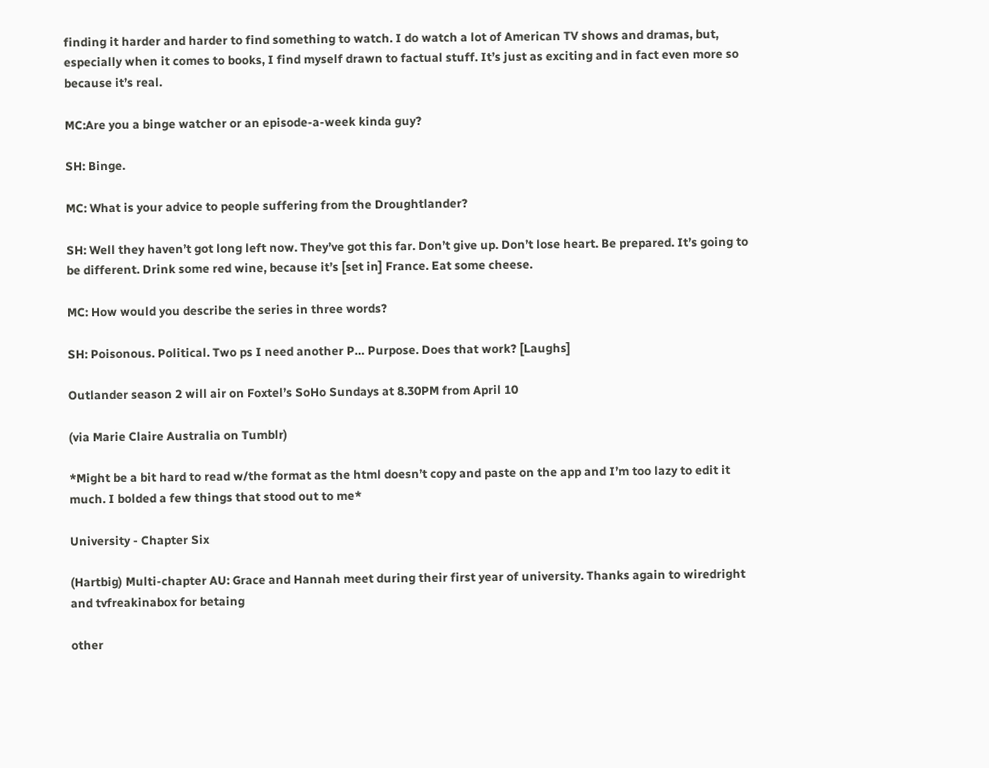finding it harder and harder to find something to watch. I do watch a lot of American TV shows and dramas, but, especially when it comes to books, I find myself drawn to factual stuff. It’s just as exciting and in fact even more so because it’s real.

MC:Are you a binge watcher or an episode-a-week kinda guy?

SH: Binge.

MC: What is your advice to people suffering from the Droughtlander?

SH: Well they haven’t got long left now. They’ve got this far. Don’t give up. Don’t lose heart. Be prepared. It’s going to be different. Drink some red wine, because it’s [set in] France. Eat some cheese.

MC: How would you describe the series in three words?

SH: Poisonous. Political. Two ps I need another P… Purpose. Does that work? [Laughs]

Outlander season 2 will air on Foxtel’s SoHo Sundays at 8.30PM from April 10

(via Marie Claire Australia on Tumblr)

*Might be a bit hard to read w/the format as the html doesn’t copy and paste on the app and I’m too lazy to edit it much. I bolded a few things that stood out to me*

University - Chapter Six

(Hartbig) Multi-chapter AU: Grace and Hannah meet during their first year of university. Thanks again to wiredright and tvfreakinabox for betaing

other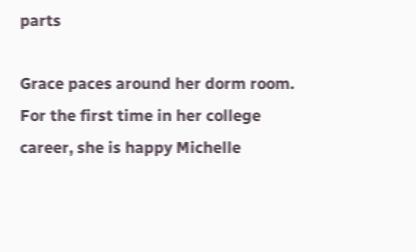parts

Grace paces around her dorm room. For the first time in her college career, she is happy Michelle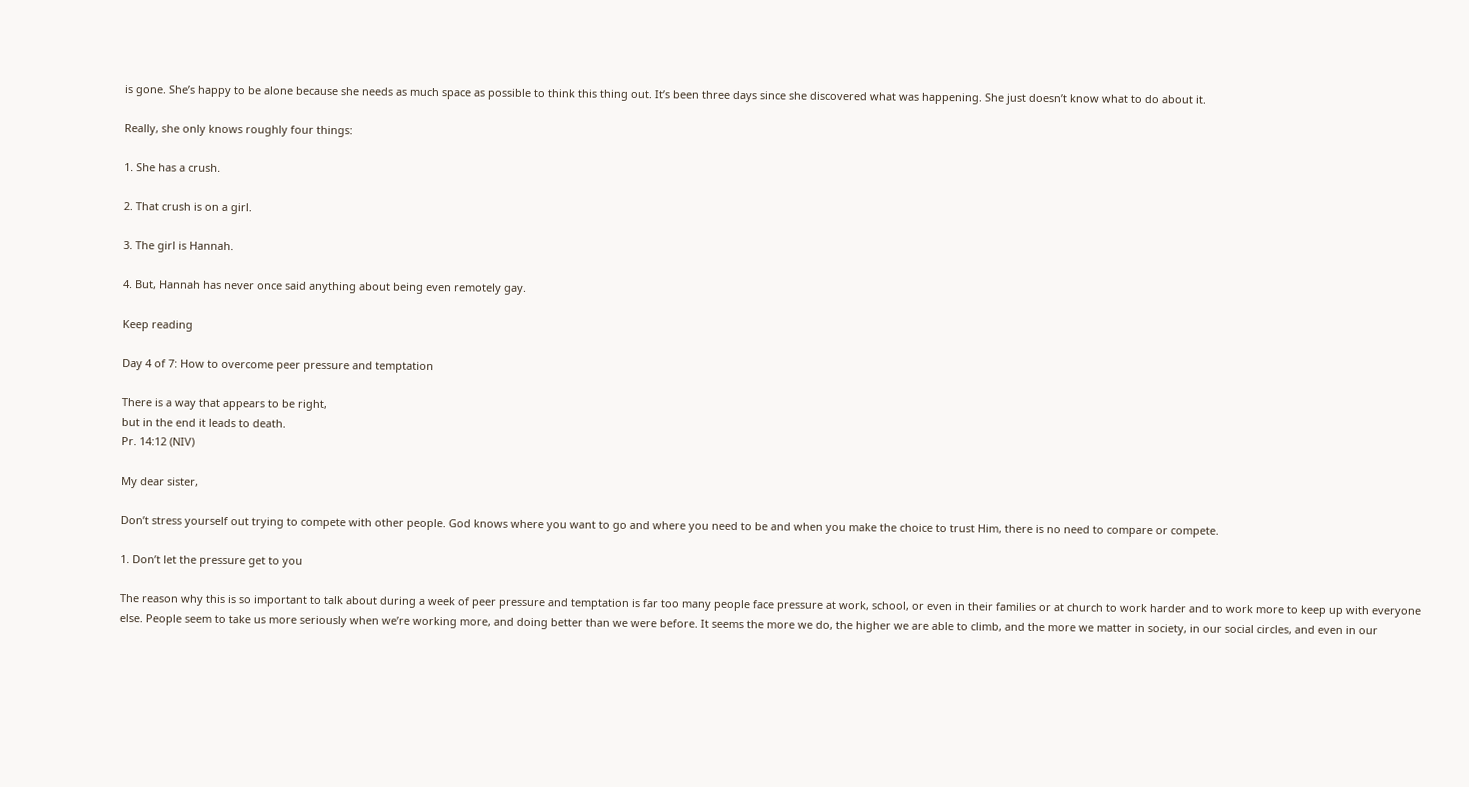is gone. She’s happy to be alone because she needs as much space as possible to think this thing out. It’s been three days since she discovered what was happening. She just doesn’t know what to do about it.

Really, she only knows roughly four things:

1. She has a crush.

2. That crush is on a girl.

3. The girl is Hannah.

4. But, Hannah has never once said anything about being even remotely gay.

Keep reading

Day 4 of 7: How to overcome peer pressure and temptation

There is a way that appears to be right,
but in the end it leads to death.
Pr. 14:12 (NIV)

My dear sister,

Don’t stress yourself out trying to compete with other people. God knows where you want to go and where you need to be and when you make the choice to trust Him, there is no need to compare or compete.

1. Don’t let the pressure get to you

The reason why this is so important to talk about during a week of peer pressure and temptation is far too many people face pressure at work, school, or even in their families or at church to work harder and to work more to keep up with everyone else. People seem to take us more seriously when we’re working more, and doing better than we were before. It seems the more we do, the higher we are able to climb, and the more we matter in society, in our social circles, and even in our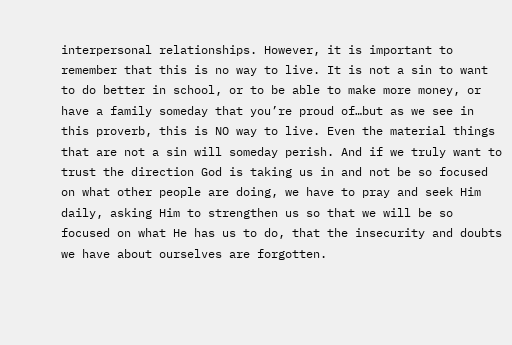interpersonal relationships. However, it is important to remember that this is no way to live. It is not a sin to want to do better in school, or to be able to make more money, or have a family someday that you’re proud of…but as we see in this proverb, this is NO way to live. Even the material things that are not a sin will someday perish. And if we truly want to trust the direction God is taking us in and not be so focused on what other people are doing, we have to pray and seek Him daily, asking Him to strengthen us so that we will be so focused on what He has us to do, that the insecurity and doubts we have about ourselves are forgotten.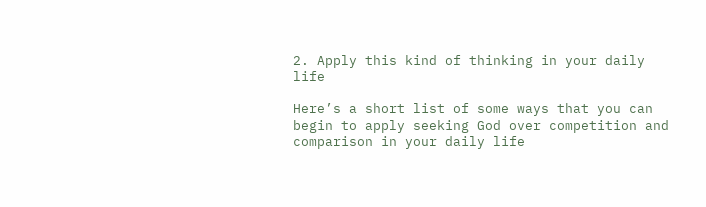2. Apply this kind of thinking in your daily life

Here’s a short list of some ways that you can begin to apply seeking God over competition and comparison in your daily life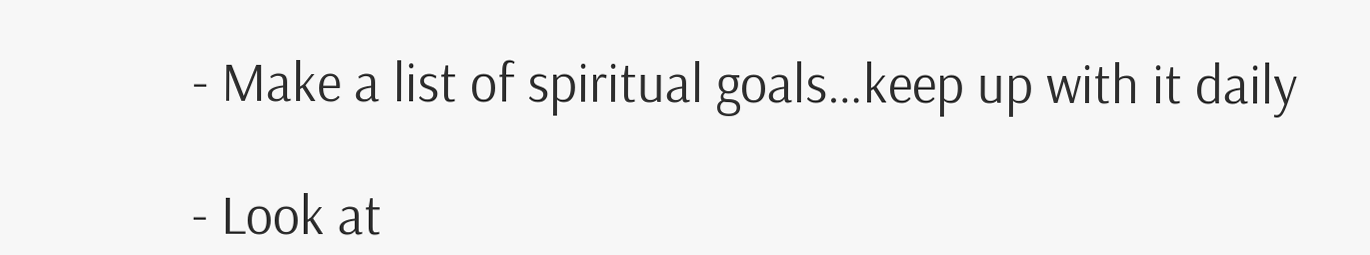- Make a list of spiritual goals…keep up with it daily

- Look at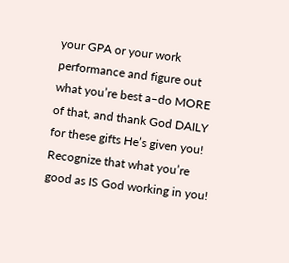your GPA or your work performance and figure out what you’re best a–do MORE of that, and thank God DAILY for these gifts He’s given you! Recognize that what you’re good as IS God working in you!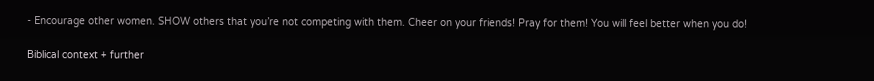- Encourage other women. SHOW others that you’re not competing with them. Cheer on your friends! Pray for them! You will feel better when you do!

Biblical context + further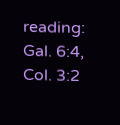reading: Gal. 6:4, Col. 3:2